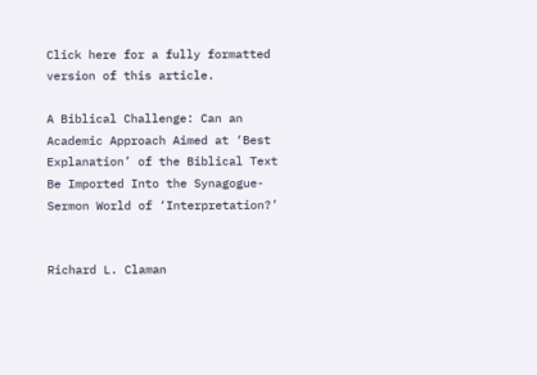Click here for a fully formatted version of this article.

A Biblical Challenge: Can an Academic Approach Aimed at ‘Best Explanation’ of the Biblical Text Be Imported Into the Synagogue-Sermon World of ‘Interpretation?’


Richard L. Claman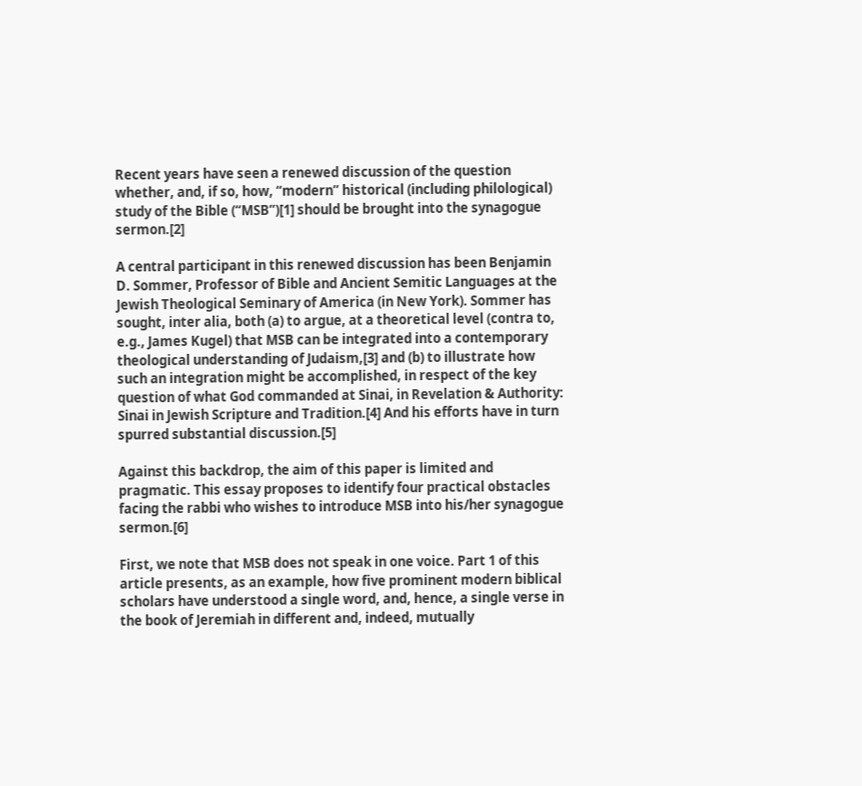Recent years have seen a renewed discussion of the question whether, and, if so, how, “modern” historical (including philological) study of the Bible (“MSB”)[1] should be brought into the synagogue sermon.[2]

A central participant in this renewed discussion has been Benjamin D. Sommer, Professor of Bible and Ancient Semitic Languages at the Jewish Theological Seminary of America (in New York). Sommer has sought, inter alia, both (a) to argue, at a theoretical level (contra to, e.g., James Kugel) that MSB can be integrated into a contemporary theological understanding of Judaism,[3] and (b) to illustrate how such an integration might be accomplished, in respect of the key question of what God commanded at Sinai, in Revelation & Authority: Sinai in Jewish Scripture and Tradition.[4] And his efforts have in turn spurred substantial discussion.[5]

Against this backdrop, the aim of this paper is limited and pragmatic. This essay proposes to identify four practical obstacles facing the rabbi who wishes to introduce MSB into his/her synagogue sermon.[6]

First, we note that MSB does not speak in one voice. Part 1 of this article presents, as an example, how five prominent modern biblical scholars have understood a single word, and, hence, a single verse in the book of Jeremiah in different and, indeed, mutually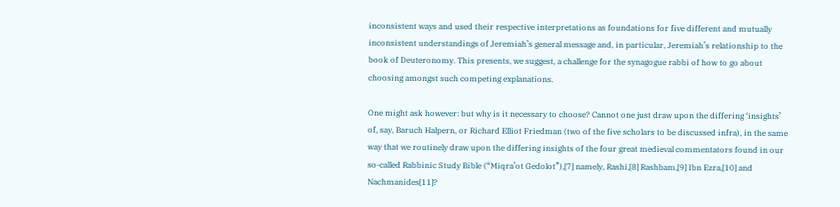inconsistent ways and used their respective interpretations as foundations for five different and mutually inconsistent understandings of Jeremiah’s general message and, in particular, Jeremiah’s relationship to the book of Deuteronomy. This presents, we suggest, a challenge for the synagogue rabbi of how to go about choosing amongst such competing explanations.

One might ask however: but why is it necessary to choose? Cannot one just draw upon the differing ‘insights’ of, say, Baruch Halpern, or Richard Elliot Friedman (two of the five scholars to be discussed infra), in the same way that we routinely draw upon the differing insights of the four great medieval commentators found in our so-called Rabbinic Study Bible (“Miqra’ot Gedolot”),[7] namely, Rashi,[8] Rashbam,[9] Ibn Ezra,[10] and Nachmanides[11]?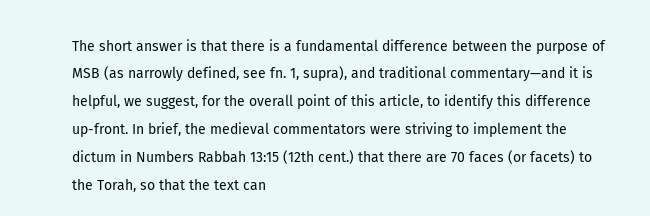The short answer is that there is a fundamental difference between the purpose of MSB (as narrowly defined, see fn. 1, supra), and traditional commentary—and it is helpful, we suggest, for the overall point of this article, to identify this difference up-front. In brief, the medieval commentators were striving to implement the dictum in Numbers Rabbah 13:15 (12th cent.) that there are 70 faces (or facets) to the Torah, so that the text can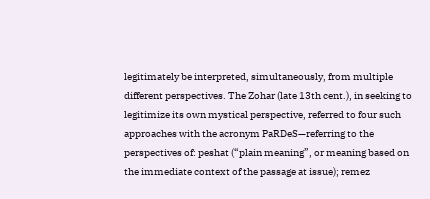legitimately be interpreted, simultaneously, from multiple different perspectives. The Zohar (late 13th cent.), in seeking to legitimize its own mystical perspective, referred to four such approaches with the acronym PaRDeS—referring to the perspectives of: peshat (“plain meaning”, or meaning based on the immediate context of the passage at issue); remez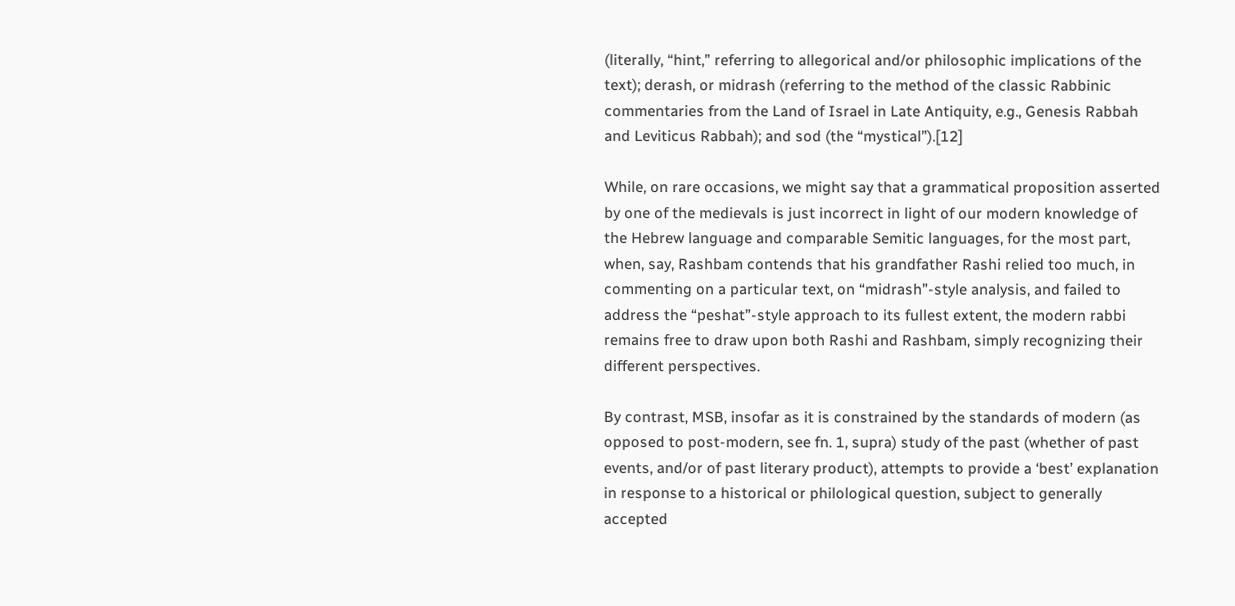(literally, “hint,” referring to allegorical and/or philosophic implications of the text); derash, or midrash (referring to the method of the classic Rabbinic commentaries from the Land of Israel in Late Antiquity, e.g., Genesis Rabbah and Leviticus Rabbah); and sod (the “mystical”).[12]

While, on rare occasions, we might say that a grammatical proposition asserted by one of the medievals is just incorrect in light of our modern knowledge of the Hebrew language and comparable Semitic languages, for the most part, when, say, Rashbam contends that his grandfather Rashi relied too much, in commenting on a particular text, on “midrash”-style analysis, and failed to address the “peshat”-style approach to its fullest extent, the modern rabbi remains free to draw upon both Rashi and Rashbam, simply recognizing their different perspectives.

By contrast, MSB, insofar as it is constrained by the standards of modern (as opposed to post-modern, see fn. 1, supra) study of the past (whether of past events, and/or of past literary product), attempts to provide a ‘best’ explanation in response to a historical or philological question, subject to generally accepted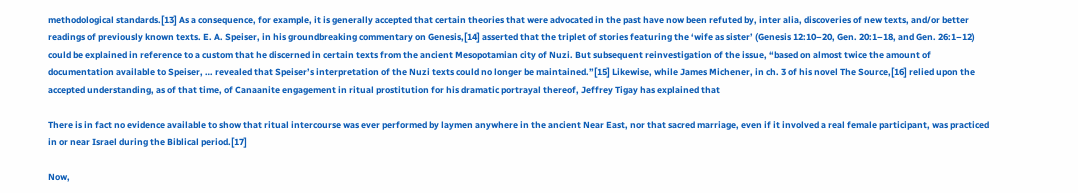methodological standards.[13] As a consequence, for example, it is generally accepted that certain theories that were advocated in the past have now been refuted by, inter alia, discoveries of new texts, and/or better readings of previously known texts. E. A. Speiser, in his groundbreaking commentary on Genesis,[14] asserted that the triplet of stories featuring the ‘wife as sister’ (Genesis 12:10–20, Gen. 20:1–18, and Gen. 26:1–12) could be explained in reference to a custom that he discerned in certain texts from the ancient Mesopotamian city of Nuzi. But subsequent reinvestigation of the issue, “based on almost twice the amount of documentation available to Speiser, … revealed that Speiser’s interpretation of the Nuzi texts could no longer be maintained.”[15] Likewise, while James Michener, in ch. 3 of his novel The Source,[16] relied upon the accepted understanding, as of that time, of Canaanite engagement in ritual prostitution for his dramatic portrayal thereof, Jeffrey Tigay has explained that

There is in fact no evidence available to show that ritual intercourse was ever performed by laymen anywhere in the ancient Near East, nor that sacred marriage, even if it involved a real female participant, was practiced in or near Israel during the Biblical period.[17]

Now,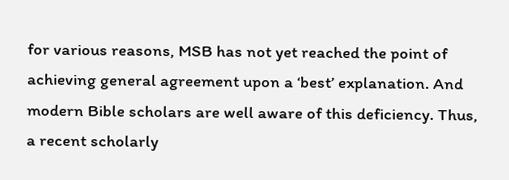for various reasons, MSB has not yet reached the point of achieving general agreement upon a ‘best’ explanation. And modern Bible scholars are well aware of this deficiency. Thus, a recent scholarly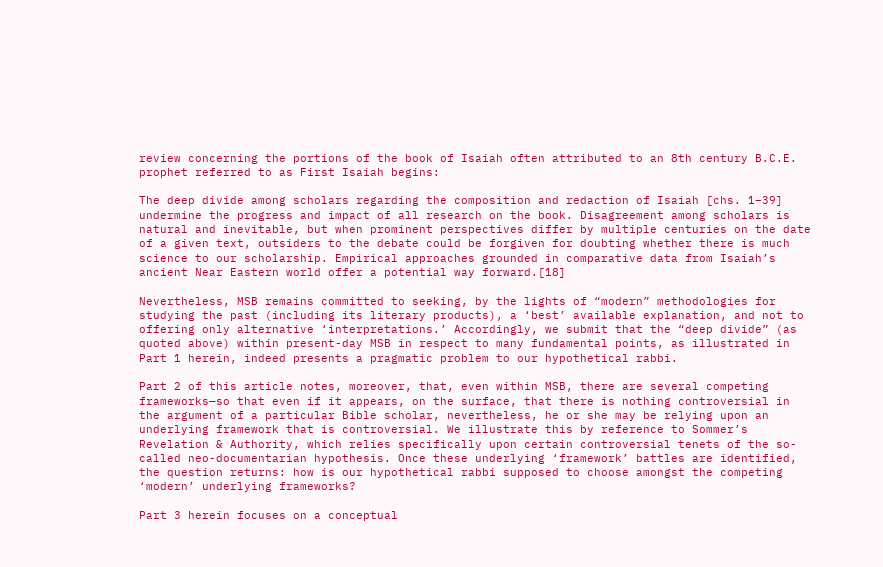review concerning the portions of the book of Isaiah often attributed to an 8th century B.C.E. prophet referred to as First Isaiah begins:

The deep divide among scholars regarding the composition and redaction of Isaiah [chs. 1–39] undermine the progress and impact of all research on the book. Disagreement among scholars is natural and inevitable, but when prominent perspectives differ by multiple centuries on the date of a given text, outsiders to the debate could be forgiven for doubting whether there is much science to our scholarship. Empirical approaches grounded in comparative data from Isaiah’s ancient Near Eastern world offer a potential way forward.[18]

Nevertheless, MSB remains committed to seeking, by the lights of “modern” methodologies for studying the past (including its literary products), a ‘best’ available explanation, and not to offering only alternative ‘interpretations.’ Accordingly, we submit that the “deep divide” (as quoted above) within present-day MSB in respect to many fundamental points, as illustrated in Part 1 herein, indeed presents a pragmatic problem to our hypothetical rabbi.

Part 2 of this article notes, moreover, that, even within MSB, there are several competing frameworks—so that even if it appears, on the surface, that there is nothing controversial in the argument of a particular Bible scholar, nevertheless, he or she may be relying upon an underlying framework that is controversial. We illustrate this by reference to Sommer’s Revelation & Authority, which relies specifically upon certain controversial tenets of the so-called neo-documentarian hypothesis. Once these underlying ‘framework’ battles are identified, the question returns: how is our hypothetical rabbi supposed to choose amongst the competing ‘modern’ underlying frameworks?

Part 3 herein focuses on a conceptual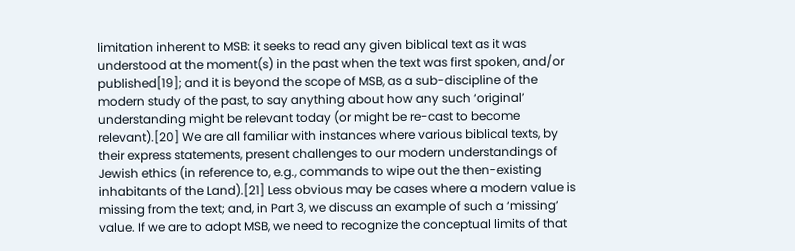limitation inherent to MSB: it seeks to read any given biblical text as it was understood at the moment(s) in the past when the text was first spoken, and/or published[19]; and it is beyond the scope of MSB, as a sub-discipline of the modern study of the past, to say anything about how any such ‘original’ understanding might be relevant today (or might be re-cast to become relevant).[20] We are all familiar with instances where various biblical texts, by their express statements, present challenges to our modern understandings of Jewish ethics (in reference to, e.g., commands to wipe out the then-existing inhabitants of the Land).[21] Less obvious may be cases where a modern value is missing from the text; and, in Part 3, we discuss an example of such a ‘missing’ value. If we are to adopt MSB, we need to recognize the conceptual limits of that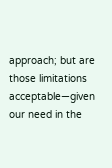approach; but are those limitations acceptable—given our need in the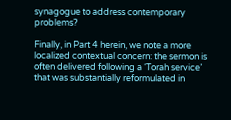synagogue to address contemporary problems?

Finally, in Part 4 herein, we note a more localized contextual concern: the sermon is often delivered following a ‘Torah service’ that was substantially reformulated in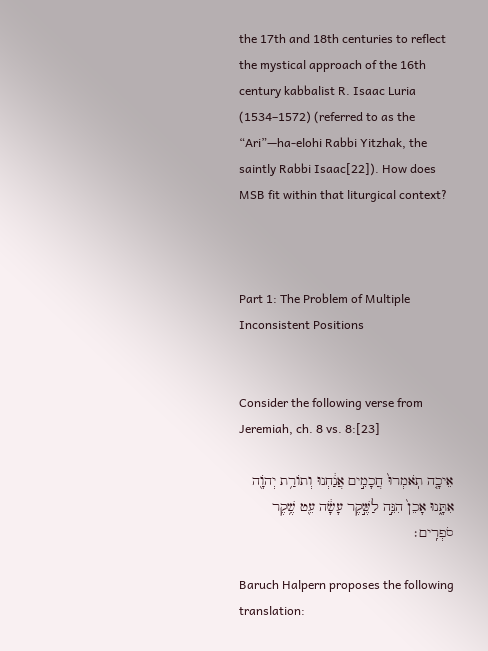the 17th and 18th centuries to reflect the mystical approach of the 16th century kabbalist R. Isaac Luria (1534–1572) (referred to as the “Ari”—ha-elohi Rabbi Yitzhak, the saintly Rabbi Isaac[22]). How does MSB fit within that liturgical context?



Part 1: The Problem of Multiple Inconsistent Positions


Consider the following verse from Jeremiah, ch. 8 vs. 8:[23]

אֵיכָ֤ה תֹֽאמְרוּ֙ חֲכָמִ֣ים אֲנַ֔חְנוּ וְתוֹרַ֥ת יְהֹוָ֖ה אִתָּ֑נוּ אָכֵן֙ הִנֵּ֣ה לַשֶּׁ֣קֶר עָשָׂ֔ה עֵ֖ט שֶׁ֥קֶר סֹפְרִֽים׃

Baruch Halpern proposes the following translation: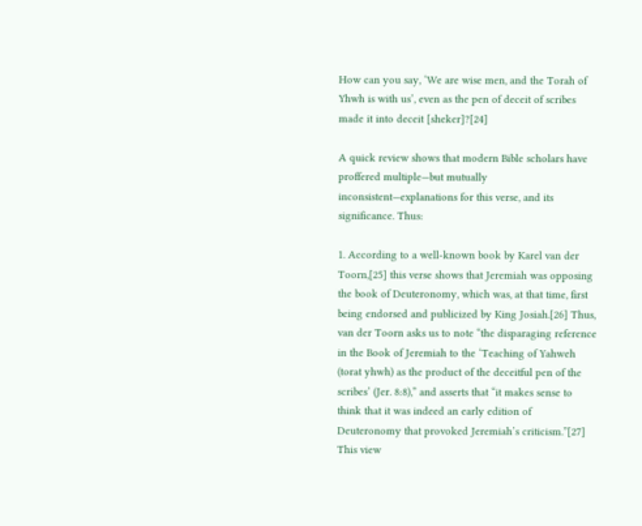How can you say, ‘We are wise men, and the Torah of Yhwh is with us’, even as the pen of deceit of scribes made it into deceit [sheker]?[24]

A quick review shows that modern Bible scholars have proffered multiple—but mutually inconsistent—explanations for this verse, and its significance. Thus:

1. According to a well-known book by Karel van der Toorn,[25] this verse shows that Jeremiah was opposing the book of Deuteronomy, which was, at that time, first being endorsed and publicized by King Josiah.[26] Thus, van der Toorn asks us to note “the disparaging reference in the Book of Jeremiah to the ‘Teaching of Yahweh (torat yhwh) as the product of the deceitful pen of the scribes’ (Jer. 8:8),” and asserts that “it makes sense to think that it was indeed an early edition of Deuteronomy that provoked Jeremiah’s criticism.”[27] This view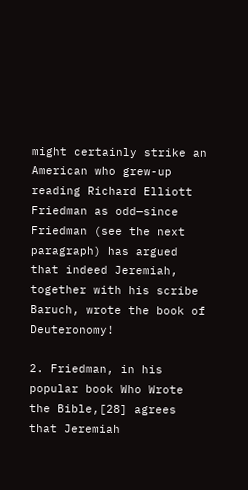might certainly strike an American who grew-up reading Richard Elliott Friedman as odd—since Friedman (see the next paragraph) has argued that indeed Jeremiah, together with his scribe Baruch, wrote the book of Deuteronomy!

2. Friedman, in his popular book Who Wrote the Bible,[28] agrees that Jeremiah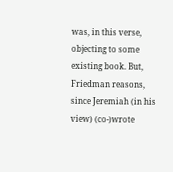was, in this verse, objecting to some existing book. But, Friedman reasons, since Jeremiah (in his view) (co-)wrote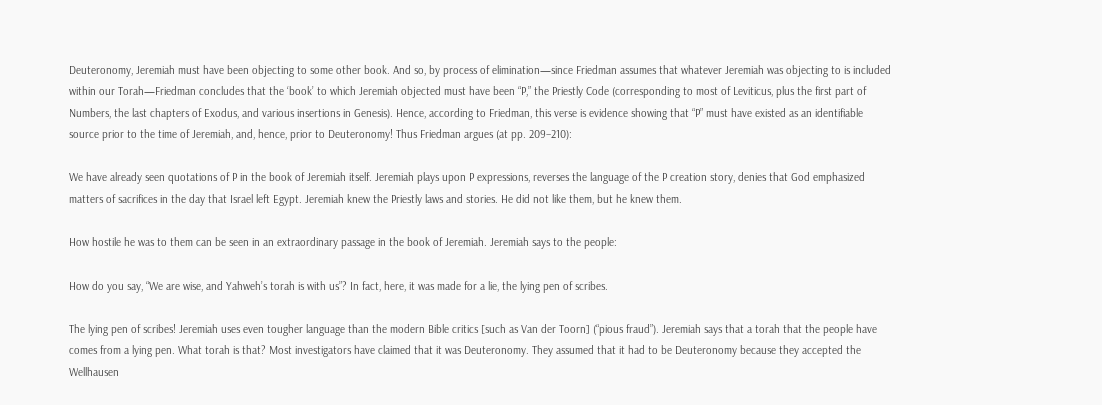Deuteronomy, Jeremiah must have been objecting to some other book. And so, by process of elimination—since Friedman assumes that whatever Jeremiah was objecting to is included within our Torah—Friedman concludes that the ‘book’ to which Jeremiah objected must have been “P,” the Priestly Code (corresponding to most of Leviticus, plus the first part of Numbers, the last chapters of Exodus, and various insertions in Genesis). Hence, according to Friedman, this verse is evidence showing that “P” must have existed as an identifiable source prior to the time of Jeremiah, and, hence, prior to Deuteronomy! Thus Friedman argues (at pp. 209–210):

We have already seen quotations of P in the book of Jeremiah itself. Jeremiah plays upon P expressions, reverses the language of the P creation story, denies that God emphasized matters of sacrifices in the day that Israel left Egypt. Jeremiah knew the Priestly laws and stories. He did not like them, but he knew them.

How hostile he was to them can be seen in an extraordinary passage in the book of Jeremiah. Jeremiah says to the people:

How do you say, “We are wise, and Yahweh’s torah is with us”? In fact, here, it was made for a lie, the lying pen of scribes.

The lying pen of scribes! Jeremiah uses even tougher language than the modern Bible critics [such as Van der Toorn] (“pious fraud”). Jeremiah says that a torah that the people have comes from a lying pen. What torah is that? Most investigators have claimed that it was Deuteronomy. They assumed that it had to be Deuteronomy because they accepted the Wellhausen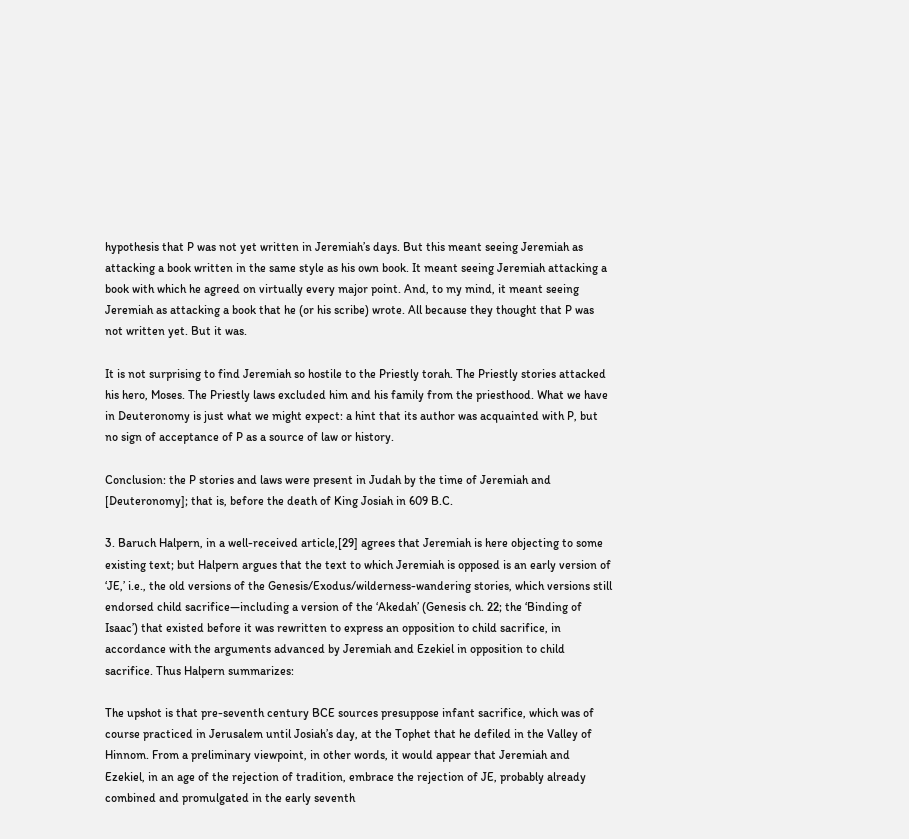hypothesis that P was not yet written in Jeremiah’s days. But this meant seeing Jeremiah as attacking a book written in the same style as his own book. It meant seeing Jeremiah attacking a book with which he agreed on virtually every major point. And, to my mind, it meant seeing Jeremiah as attacking a book that he (or his scribe) wrote. All because they thought that P was not written yet. But it was.

It is not surprising to find Jeremiah so hostile to the Priestly torah. The Priestly stories attacked his hero, Moses. The Priestly laws excluded him and his family from the priesthood. What we have in Deuteronomy is just what we might expect: a hint that its author was acquainted with P, but no sign of acceptance of P as a source of law or history.

Conclusion: the P stories and laws were present in Judah by the time of Jeremiah and [Deuteronomy]; that is, before the death of King Josiah in 609 B.C.

3. Baruch Halpern, in a well-received article,[29] agrees that Jeremiah is here objecting to some existing text; but Halpern argues that the text to which Jeremiah is opposed is an early version of ‘JE,’ i.e., the old versions of the Genesis/Exodus/wilderness-wandering stories, which versions still endorsed child sacrifice—including a version of the ‘Akedah’ (Genesis ch. 22; the ‘Binding of Isaac’) that existed before it was rewritten to express an opposition to child sacrifice, in accordance with the arguments advanced by Jeremiah and Ezekiel in opposition to child sacrifice. Thus Halpern summarizes:

The upshot is that pre-seventh century BCE sources presuppose infant sacrifice, which was of course practiced in Jerusalem until Josiah’s day, at the Tophet that he defiled in the Valley of Hinnom. From a preliminary viewpoint, in other words, it would appear that Jeremiah and Ezekiel, in an age of the rejection of tradition, embrace the rejection of JE, probably already combined and promulgated in the early seventh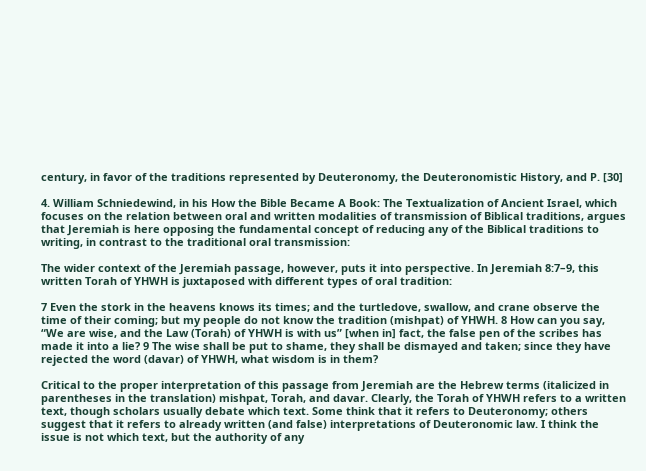century, in favor of the traditions represented by Deuteronomy, the Deuteronomistic History, and P. [30]

4. William Schniedewind, in his How the Bible Became A Book: The Textualization of Ancient Israel, which focuses on the relation between oral and written modalities of transmission of Biblical traditions, argues that Jeremiah is here opposing the fundamental concept of reducing any of the Biblical traditions to writing, in contrast to the traditional oral transmission:

The wider context of the Jeremiah passage, however, puts it into perspective. In Jeremiah 8:7–9, this written Torah of YHWH is juxtaposed with different types of oral tradition:

7 Even the stork in the heavens knows its times; and the turtledove, swallow, and crane observe the time of their coming; but my people do not know the tradition (mishpat) of YHWH. 8 How can you say, “We are wise, and the Law (Torah) of YHWH is with us” [when in] fact, the false pen of the scribes has made it into a lie? 9 The wise shall be put to shame, they shall be dismayed and taken; since they have rejected the word (davar) of YHWH, what wisdom is in them?

Critical to the proper interpretation of this passage from Jeremiah are the Hebrew terms (italicized in parentheses in the translation) mishpat, Torah, and davar. Clearly, the Torah of YHWH refers to a written text, though scholars usually debate which text. Some think that it refers to Deuteronomy; others suggest that it refers to already written (and false) interpretations of Deuteronomic law. I think the issue is not which text, but the authority of any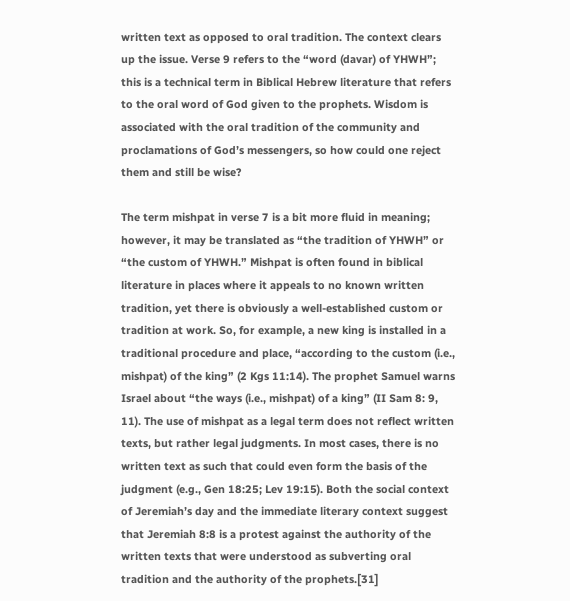written text as opposed to oral tradition. The context clears up the issue. Verse 9 refers to the “word (davar) of YHWH”; this is a technical term in Biblical Hebrew literature that refers to the oral word of God given to the prophets. Wisdom is associated with the oral tradition of the community and proclamations of God’s messengers, so how could one reject them and still be wise?

The term mishpat in verse 7 is a bit more fluid in meaning; however, it may be translated as “the tradition of YHWH” or “the custom of YHWH.” Mishpat is often found in biblical literature in places where it appeals to no known written tradition, yet there is obviously a well-established custom or tradition at work. So, for example, a new king is installed in a traditional procedure and place, “according to the custom (i.e., mishpat) of the king” (2 Kgs 11:14). The prophet Samuel warns Israel about “the ways (i.e., mishpat) of a king” (II Sam 8: 9, 11). The use of mishpat as a legal term does not reflect written texts, but rather legal judgments. In most cases, there is no written text as such that could even form the basis of the judgment (e.g., Gen 18:25; Lev 19:15). Both the social context of Jeremiah’s day and the immediate literary context suggest that Jeremiah 8:8 is a protest against the authority of the written texts that were understood as subverting oral tradition and the authority of the prophets.[31]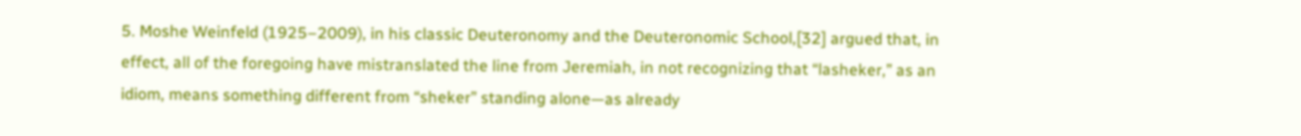5. Moshe Weinfeld (1925–2009), in his classic Deuteronomy and the Deuteronomic School,[32] argued that, in effect, all of the foregoing have mistranslated the line from Jeremiah, in not recognizing that “lasheker,” as an idiom, means something different from “sheker” standing alone—as already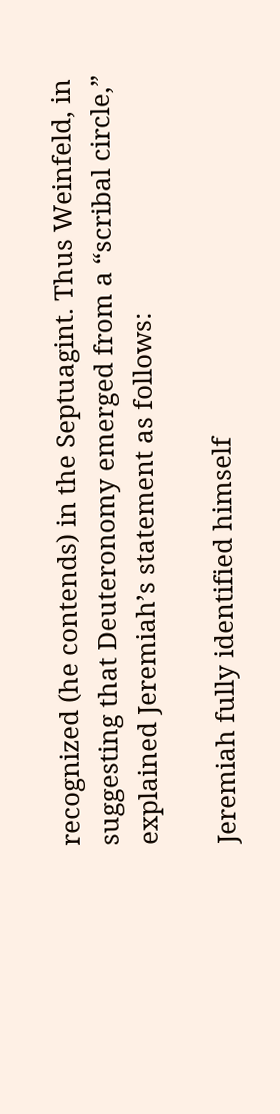recognized (he contends) in the Septuagint. Thus Weinfeld, in suggesting that Deuteronomy emerged from a “scribal circle,” explained Jeremiah’s statement as follows:

Jeremiah fully identified himself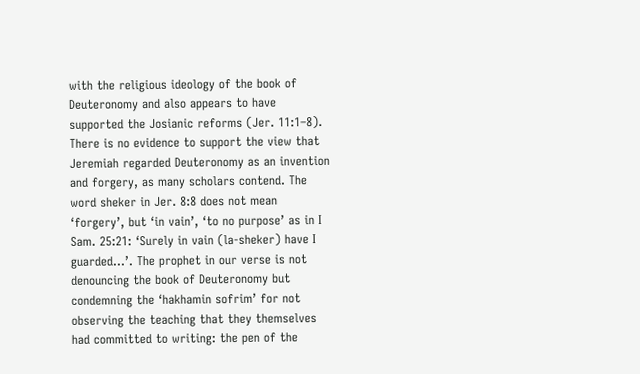with the religious ideology of the book of Deuteronomy and also appears to have supported the Josianic reforms (Jer. 11:1–8). There is no evidence to support the view that Jeremiah regarded Deuteronomy as an invention and forgery, as many scholars contend. The word sheker in Jer. 8:8 does not mean ‘forgery’, but ‘in vain’, ‘to no purpose’ as in I Sam. 25:21: ‘Surely in vain (la-sheker) have I guarded…’. The prophet in our verse is not denouncing the book of Deuteronomy but condemning the ‘hakhamin sofrim’ for not observing the teaching that they themselves had committed to writing: the pen of the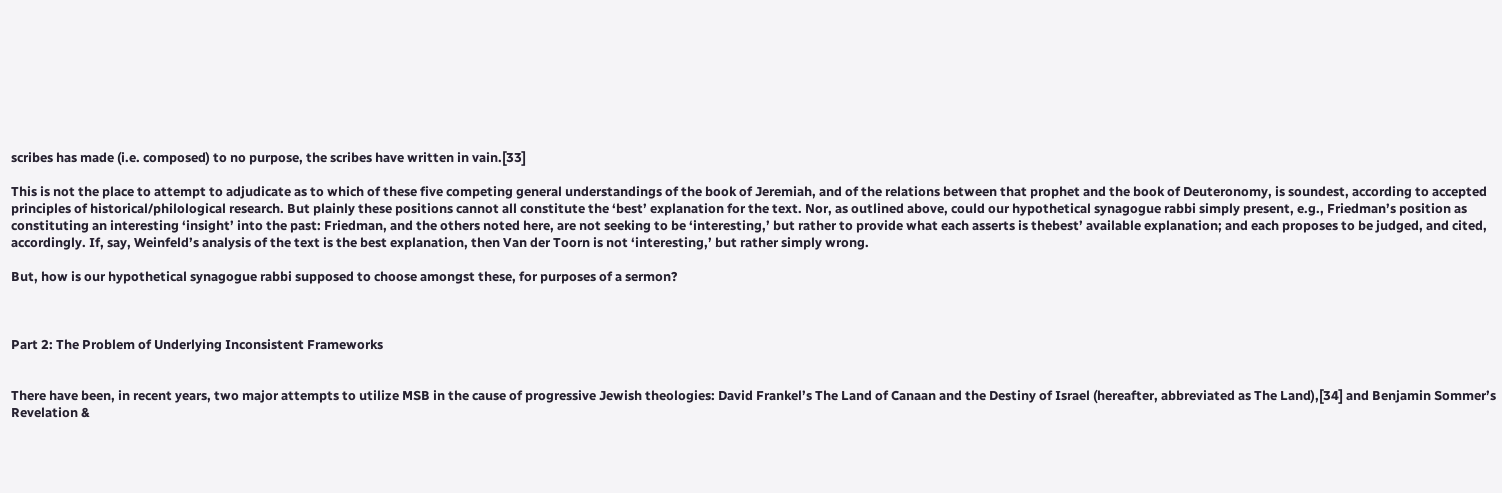scribes has made (i.e. composed) to no purpose, the scribes have written in vain.[33]

This is not the place to attempt to adjudicate as to which of these five competing general understandings of the book of Jeremiah, and of the relations between that prophet and the book of Deuteronomy, is soundest, according to accepted principles of historical/philological research. But plainly these positions cannot all constitute the ‘best’ explanation for the text. Nor, as outlined above, could our hypothetical synagogue rabbi simply present, e.g., Friedman’s position as constituting an interesting ‘insight’ into the past: Friedman, and the others noted here, are not seeking to be ‘interesting,’ but rather to provide what each asserts is thebest’ available explanation; and each proposes to be judged, and cited, accordingly. If, say, Weinfeld’s analysis of the text is the best explanation, then Van der Toorn is not ‘interesting,’ but rather simply wrong.

But, how is our hypothetical synagogue rabbi supposed to choose amongst these, for purposes of a sermon?



Part 2: The Problem of Underlying Inconsistent Frameworks


There have been, in recent years, two major attempts to utilize MSB in the cause of progressive Jewish theologies: David Frankel’s The Land of Canaan and the Destiny of Israel (hereafter, abbreviated as The Land),[34] and Benjamin Sommer’s Revelation &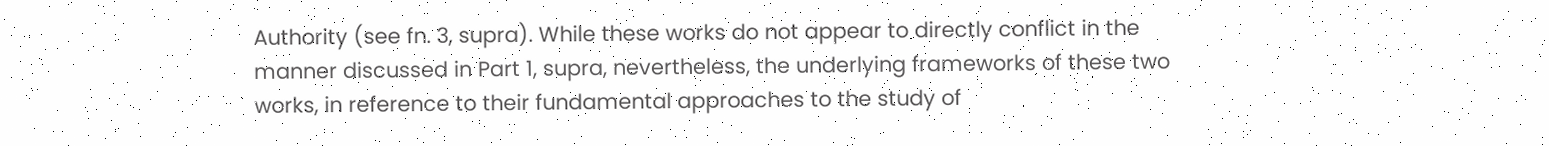Authority (see fn. 3, supra). While these works do not appear to directly conflict in the manner discussed in Part 1, supra, nevertheless, the underlying frameworks of these two works, in reference to their fundamental approaches to the study of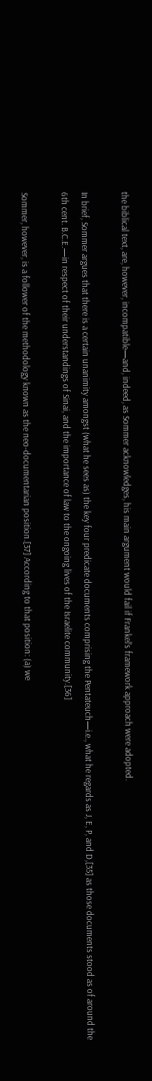the biblical text, are, however, incompatible—and, indeed, as Sommer acknowledges, his main argument would fail if Frankel’s framework approach were adopted.

In brief, Sommer argues that there is a certain unanimity amongst (what he sees as) the key four predicate documents comprising the Pentateuch—i.e., what he regards as J, E, P, and D,[35] as those documents stood as of around the 6th cent. B.C.E.—in respect of their understandings of Sinai, and the importance of law to the ongoing lives of the Israelite community.[36]

Sommer, however, is a follower of the methodology known as the neo-documentarian position.[37] According to that position: (a) we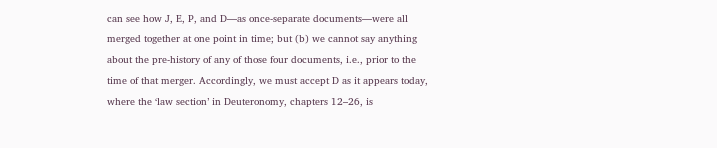can see how J, E, P, and D—as once-separate documents—were all merged together at one point in time; but (b) we cannot say anything about the pre-history of any of those four documents, i.e., prior to the time of that merger. Accordingly, we must accept D as it appears today, where the ‘law section’ in Deuteronomy, chapters 12–26, is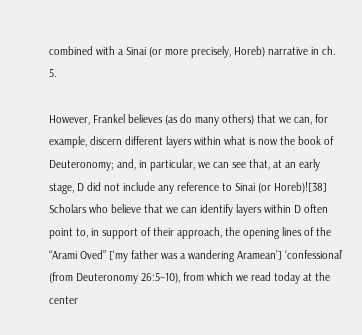combined with a Sinai (or more precisely, Horeb) narrative in ch. 5.

However, Frankel believes (as do many others) that we can, for example, discern different layers within what is now the book of Deuteronomy; and, in particular, we can see that, at an early stage, D did not include any reference to Sinai (or Horeb)![38] Scholars who believe that we can identify layers within D often point to, in support of their approach, the opening lines of the “Arami Oved” [‘my father was a wandering Aramean’] ‘confessional’ (from Deuteronomy 26:5–10), from which we read today at the center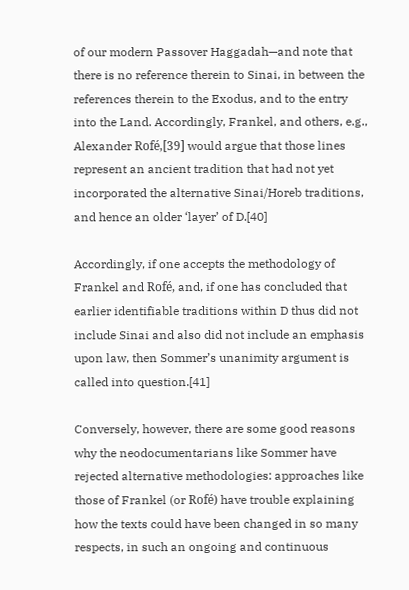of our modern Passover Haggadah—and note that there is no reference therein to Sinai, in between the references therein to the Exodus, and to the entry into the Land. Accordingly, Frankel, and others, e.g., Alexander Rofé,[39] would argue that those lines represent an ancient tradition that had not yet incorporated the alternative Sinai/Horeb traditions, and hence an older ‘layer’ of D.[40]

Accordingly, if one accepts the methodology of Frankel and Rofé, and, if one has concluded that earlier identifiable traditions within D thus did not include Sinai and also did not include an emphasis upon law, then Sommer’s unanimity argument is called into question.[41]

Conversely, however, there are some good reasons why the neodocumentarians like Sommer have rejected alternative methodologies: approaches like those of Frankel (or Rofé) have trouble explaining how the texts could have been changed in so many respects, in such an ongoing and continuous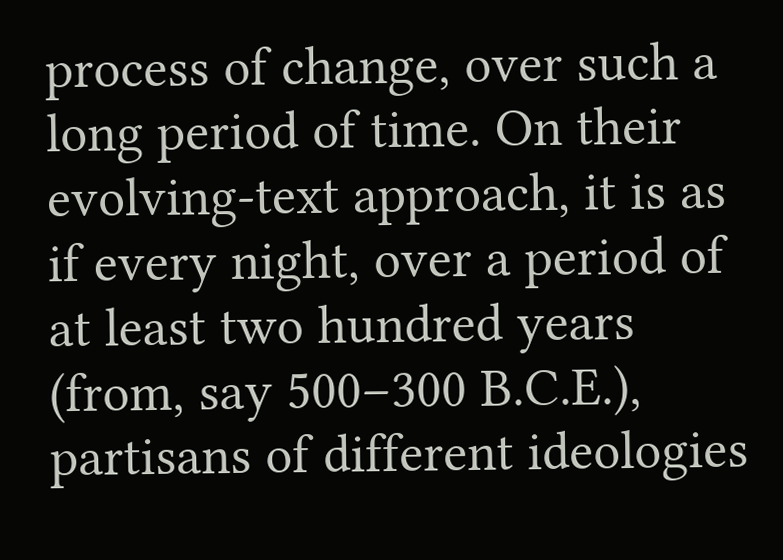process of change, over such a long period of time. On their evolving-text approach, it is as if every night, over a period of at least two hundred years (from, say 500–300 B.C.E.), partisans of different ideologies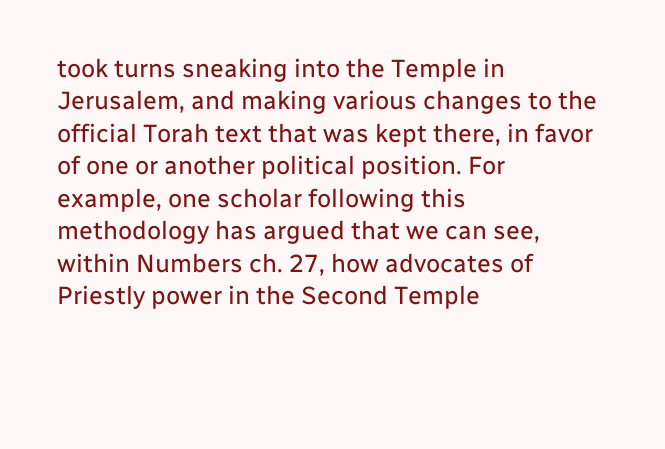took turns sneaking into the Temple in Jerusalem, and making various changes to the official Torah text that was kept there, in favor of one or another political position. For example, one scholar following this methodology has argued that we can see, within Numbers ch. 27, how advocates of Priestly power in the Second Temple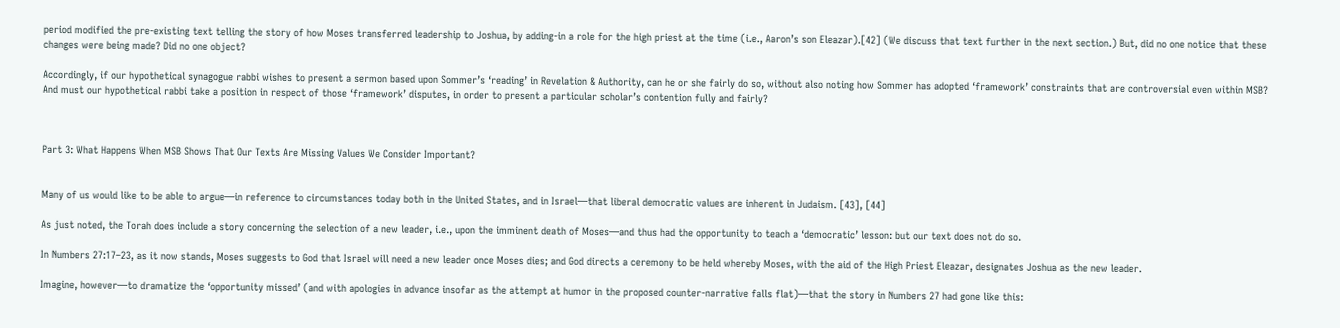period modified the pre-existing text telling the story of how Moses transferred leadership to Joshua, by adding-in a role for the high priest at the time (i.e., Aaron’s son Eleazar).[42] (We discuss that text further in the next section.) But, did no one notice that these changes were being made? Did no one object?

Accordingly, if our hypothetical synagogue rabbi wishes to present a sermon based upon Sommer’s ‘reading’ in Revelation & Authority, can he or she fairly do so, without also noting how Sommer has adopted ‘framework’ constraints that are controversial even within MSB? And must our hypothetical rabbi take a position in respect of those ‘framework’ disputes, in order to present a particular scholar’s contention fully and fairly?



Part 3: What Happens When MSB Shows That Our Texts Are Missing Values We Consider Important?


Many of us would like to be able to argue—in reference to circumstances today both in the United States, and in Israel—that liberal democratic values are inherent in Judaism. [43], [44]

As just noted, the Torah does include a story concerning the selection of a new leader, i.e., upon the imminent death of Moses—and thus had the opportunity to teach a ‘democratic’ lesson: but our text does not do so.

In Numbers 27:17–23, as it now stands, Moses suggests to God that Israel will need a new leader once Moses dies; and God directs a ceremony to be held whereby Moses, with the aid of the High Priest Eleazar, designates Joshua as the new leader.

Imagine, however—to dramatize the ‘opportunity missed’ (and with apologies in advance insofar as the attempt at humor in the proposed counter-narrative falls flat)—that the story in Numbers 27 had gone like this: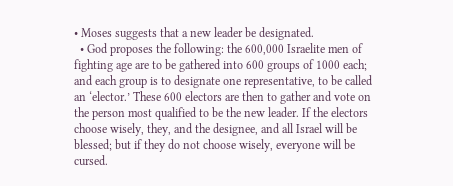• Moses suggests that a new leader be designated.
  • God proposes the following: the 600,000 Israelite men of fighting age are to be gathered into 600 groups of 1000 each; and each group is to designate one representative, to be called an ‘elector.’ These 600 electors are then to gather and vote on the person most qualified to be the new leader. If the electors choose wisely, they, and the designee, and all Israel will be blessed; but if they do not choose wisely, everyone will be cursed.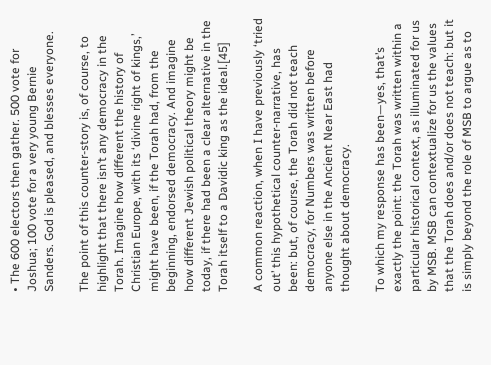• The 600 electors then gather. 500 vote for Joshua; 100 vote for a very young Bernie Sanders. God is pleased, and blesses everyone.

The point of this counter-story is, of course, to highlight that there isn’t any democracy in the Torah. Imagine how different the history of Christian Europe, with its ‘divine right of kings,’ might have been, if the Torah had, from the beginning, endorsed democracy. And imagine how different Jewish political theory might be today, if there had been a clear alternative in the Torah itself to a Davidic king as the ideal.[45]

A common reaction, when I have previously ‘tried out’ this hypothetical counter-narrative, has been: but, of course, the Torah did not teach democracy, for Numbers was written before anyone else in the Ancient Near East had thought about democracy.

To which my response has been—yes, that’s exactly the point: the Torah was written within a particular historical context, as illuminated for us by MSB. MSB can contextualize for us the values that the Torah does and/or does not teach: but it is simply beyond the role of MSB to argue as to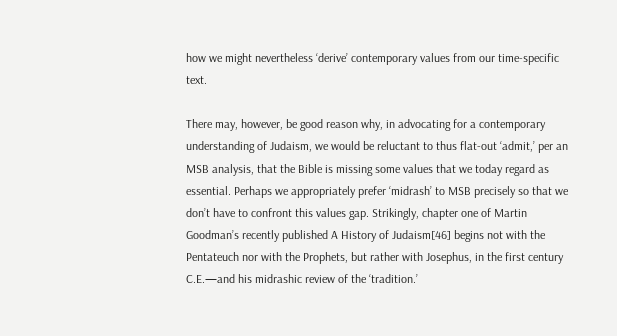how we might nevertheless ‘derive’ contemporary values from our time-specific text.

There may, however, be good reason why, in advocating for a contemporary understanding of Judaism, we would be reluctant to thus flat-out ‘admit,’ per an MSB analysis, that the Bible is missing some values that we today regard as essential. Perhaps we appropriately prefer ‘midrash’ to MSB precisely so that we don’t have to confront this values gap. Strikingly, chapter one of Martin Goodman’s recently published A History of Judaism[46] begins not with the Pentateuch nor with the Prophets, but rather with Josephus, in the first century C.E.—and his midrashic review of the ‘tradition.’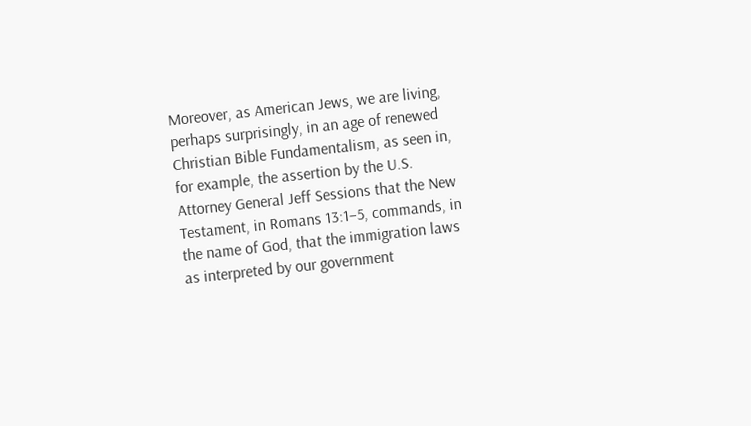Moreover, as American Jews, we are living, perhaps surprisingly, in an age of renewed Christian Bible Fundamentalism, as seen in, for example, the assertion by the U.S. Attorney General Jeff Sessions that the New Testament, in Romans 13:1–5, commands, in the name of God, that the immigration laws as interpreted by our government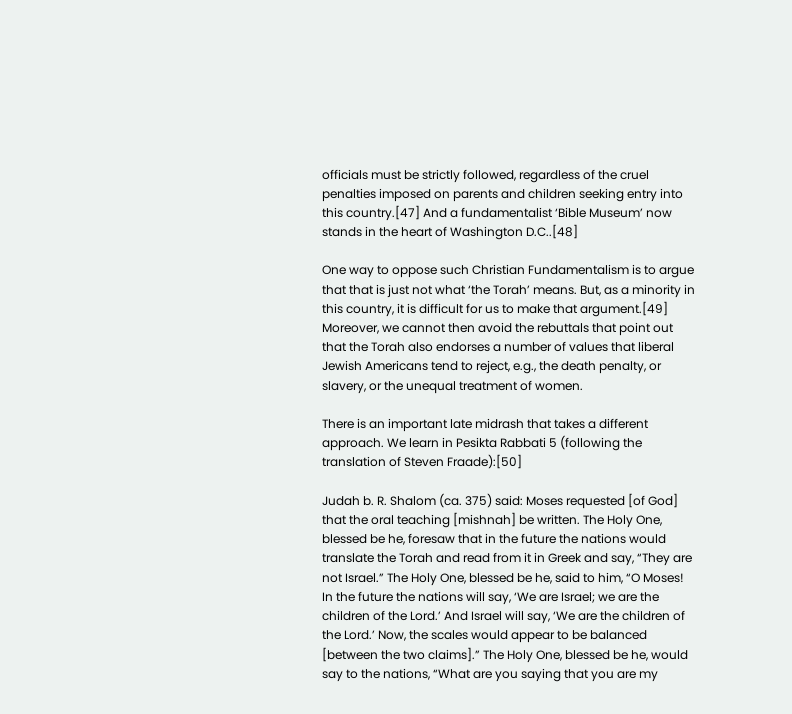officials must be strictly followed, regardless of the cruel penalties imposed on parents and children seeking entry into this country.[47] And a fundamentalist ‘Bible Museum’ now stands in the heart of Washington D.C..[48]

One way to oppose such Christian Fundamentalism is to argue that that is just not what ‘the Torah’ means. But, as a minority in this country, it is difficult for us to make that argument.[49] Moreover, we cannot then avoid the rebuttals that point out that the Torah also endorses a number of values that liberal Jewish Americans tend to reject, e.g., the death penalty, or slavery, or the unequal treatment of women.

There is an important late midrash that takes a different approach. We learn in Pesikta Rabbati 5 (following the translation of Steven Fraade):[50]

Judah b. R. Shalom (ca. 375) said: Moses requested [of God] that the oral teaching [mishnah] be written. The Holy One, blessed be he, foresaw that in the future the nations would translate the Torah and read from it in Greek and say, “They are not Israel.” The Holy One, blessed be he, said to him, “O Moses! In the future the nations will say, ‘We are Israel; we are the children of the Lord.’ And Israel will say, ‘We are the children of the Lord.’ Now, the scales would appear to be balanced [between the two claims].” The Holy One, blessed be he, would say to the nations, “What are you saying that you are my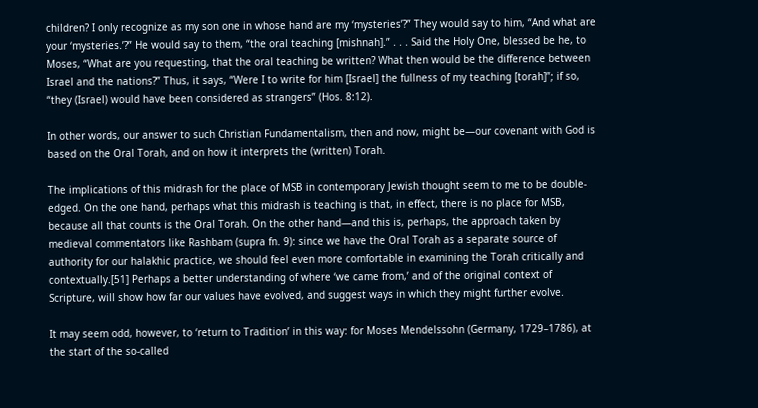children? I only recognize as my son one in whose hand are my ‘mysteries’?” They would say to him, “And what are your ‘mysteries.’?” He would say to them, “the oral teaching [mishnah].” . . . Said the Holy One, blessed be he, to Moses, “What are you requesting, that the oral teaching be written? What then would be the difference between Israel and the nations?” Thus, it says, “Were I to write for him [Israel] the fullness of my teaching [torah]”; if so, “they (Israel) would have been considered as strangers” (Hos. 8:12).

In other words, our answer to such Christian Fundamentalism, then and now, might be—our covenant with God is based on the Oral Torah, and on how it interprets the (written) Torah.

The implications of this midrash for the place of MSB in contemporary Jewish thought seem to me to be double-edged. On the one hand, perhaps what this midrash is teaching is that, in effect, there is no place for MSB, because all that counts is the Oral Torah. On the other hand—and this is, perhaps, the approach taken by medieval commentators like Rashbam (supra fn. 9): since we have the Oral Torah as a separate source of authority for our halakhic practice, we should feel even more comfortable in examining the Torah critically and contextually.[51] Perhaps a better understanding of where ‘we came from,’ and of the original context of Scripture, will show how far our values have evolved, and suggest ways in which they might further evolve.

It may seem odd, however, to ‘return to Tradition’ in this way: for Moses Mendelssohn (Germany, 1729–1786), at the start of the so-called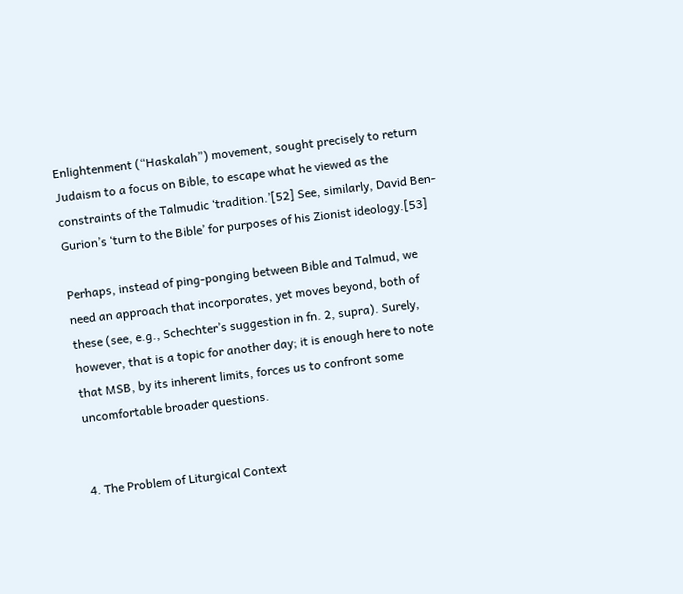Enlightenment (“Haskalah”) movement, sought precisely to return Judaism to a focus on Bible, to escape what he viewed as the constraints of the Talmudic ‘tradition.’[52] See, similarly, David Ben-Gurion’s ‘turn to the Bible’ for purposes of his Zionist ideology.[53]

Perhaps, instead of ping-ponging between Bible and Talmud, we need an approach that incorporates, yet moves beyond, both of these (see, e.g., Schechter’s suggestion in fn. 2, supra). Surely, however, that is a topic for another day; it is enough here to note that MSB, by its inherent limits, forces us to confront some uncomfortable broader questions.


4. The Problem of Liturgical Context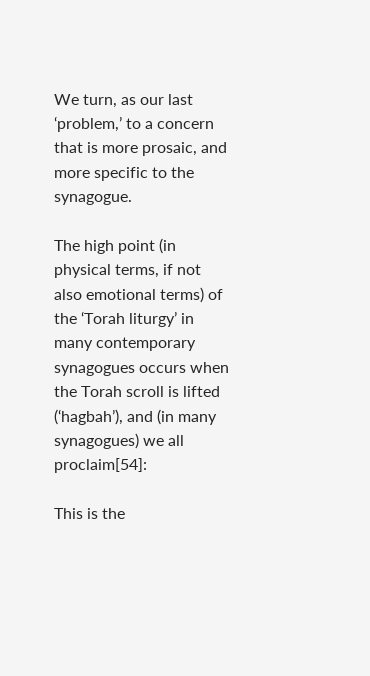We turn, as our last ‘problem,’ to a concern that is more prosaic, and more specific to the synagogue.

The high point (in physical terms, if not also emotional terms) of the ‘Torah liturgy’ in many contemporary synagogues occurs when the Torah scroll is lifted (‘hagbah’), and (in many synagogues) we all proclaim[54]:

This is the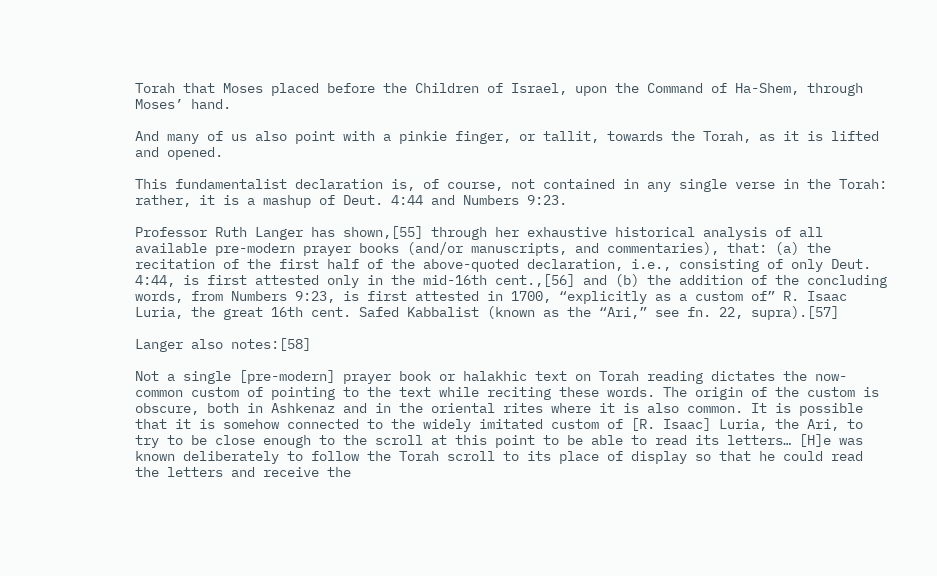Torah that Moses placed before the Children of Israel, upon the Command of Ha-Shem, through Moses’ hand.

And many of us also point with a pinkie finger, or tallit, towards the Torah, as it is lifted and opened.

This fundamentalist declaration is, of course, not contained in any single verse in the Torah: rather, it is a mashup of Deut. 4:44 and Numbers 9:23.

Professor Ruth Langer has shown,[55] through her exhaustive historical analysis of all available pre-modern prayer books (and/or manuscripts, and commentaries), that: (a) the recitation of the first half of the above-quoted declaration, i.e., consisting of only Deut. 4:44, is first attested only in the mid-16th cent.,[56] and (b) the addition of the concluding words, from Numbers 9:23, is first attested in 1700, “explicitly as a custom of” R. Isaac Luria, the great 16th cent. Safed Kabbalist (known as the “Ari,” see fn. 22, supra).[57]

Langer also notes:[58]

Not a single [pre-modern] prayer book or halakhic text on Torah reading dictates the now-common custom of pointing to the text while reciting these words. The origin of the custom is obscure, both in Ashkenaz and in the oriental rites where it is also common. It is possible that it is somehow connected to the widely imitated custom of [R. Isaac] Luria, the Ari, to try to be close enough to the scroll at this point to be able to read its letters… [H]e was known deliberately to follow the Torah scroll to its place of display so that he could read the letters and receive the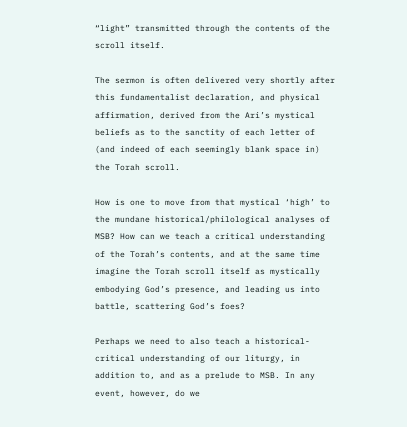“light” transmitted through the contents of the scroll itself.

The sermon is often delivered very shortly after this fundamentalist declaration, and physical affirmation, derived from the Ari’s mystical beliefs as to the sanctity of each letter of (and indeed of each seemingly blank space in) the Torah scroll.

How is one to move from that mystical ‘high’ to the mundane historical/philological analyses of MSB? How can we teach a critical understanding of the Torah’s contents, and at the same time imagine the Torah scroll itself as mystically embodying God’s presence, and leading us into battle, scattering God’s foes?

Perhaps we need to also teach a historical-critical understanding of our liturgy, in addition to, and as a prelude to MSB. In any event, however, do we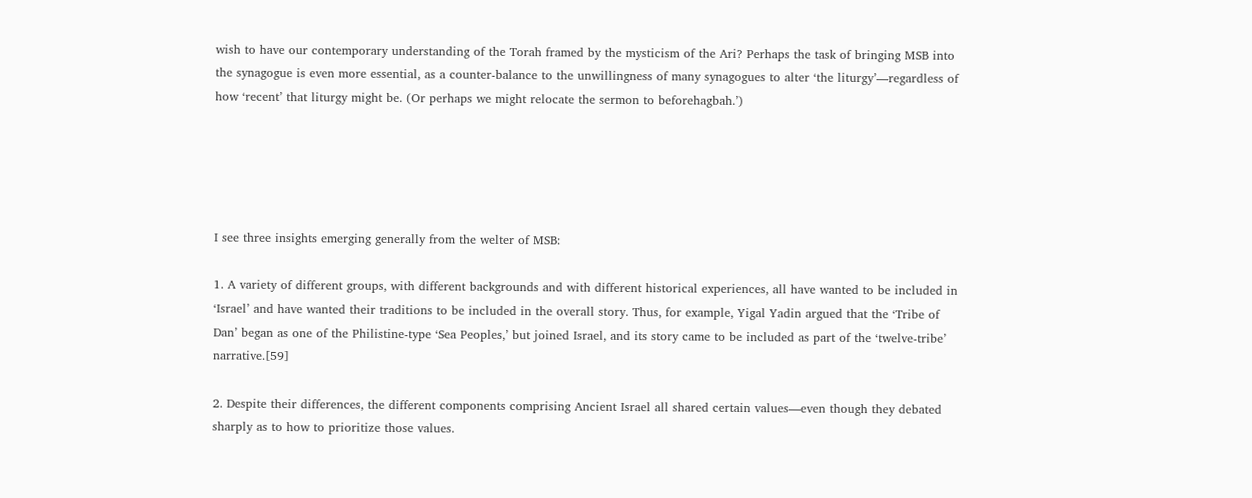wish to have our contemporary understanding of the Torah framed by the mysticism of the Ari? Perhaps the task of bringing MSB into the synagogue is even more essential, as a counter-balance to the unwillingness of many synagogues to alter ‘the liturgy’—regardless of how ‘recent’ that liturgy might be. (Or perhaps we might relocate the sermon to beforehagbah.’)





I see three insights emerging generally from the welter of MSB:

1. A variety of different groups, with different backgrounds and with different historical experiences, all have wanted to be included in ‘Israel’ and have wanted their traditions to be included in the overall story. Thus, for example, Yigal Yadin argued that the ‘Tribe of Dan’ began as one of the Philistine-type ‘Sea Peoples,’ but joined Israel, and its story came to be included as part of the ‘twelve-tribe’ narrative.[59]

2. Despite their differences, the different components comprising Ancient Israel all shared certain values—even though they debated sharply as to how to prioritize those values.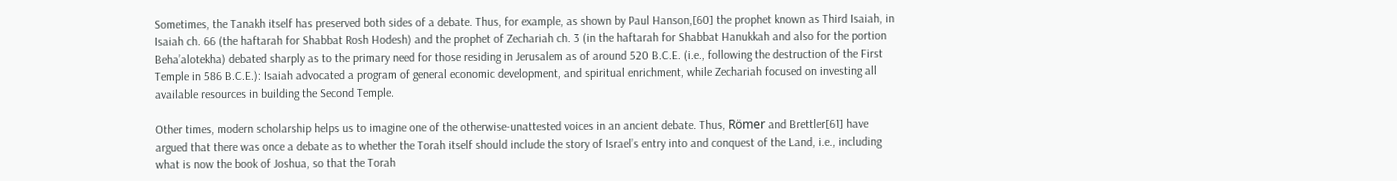Sometimes, the Tanakh itself has preserved both sides of a debate. Thus, for example, as shown by Paul Hanson,[60] the prophet known as Third Isaiah, in Isaiah ch. 66 (the haftarah for Shabbat Rosh Hodesh) and the prophet of Zechariah ch. 3 (in the haftarah for Shabbat Hanukkah and also for the portion Beha’alotekha) debated sharply as to the primary need for those residing in Jerusalem as of around 520 B.C.E. (i.e., following the destruction of the First Temple in 586 B.C.E.): Isaiah advocated a program of general economic development, and spiritual enrichment, while Zechariah focused on investing all available resources in building the Second Temple.

Other times, modern scholarship helps us to imagine one of the otherwise-unattested voices in an ancient debate. Thus, Römer and Brettler[61] have argued that there was once a debate as to whether the Torah itself should include the story of Israel’s entry into and conquest of the Land, i.e., including what is now the book of Joshua, so that the Torah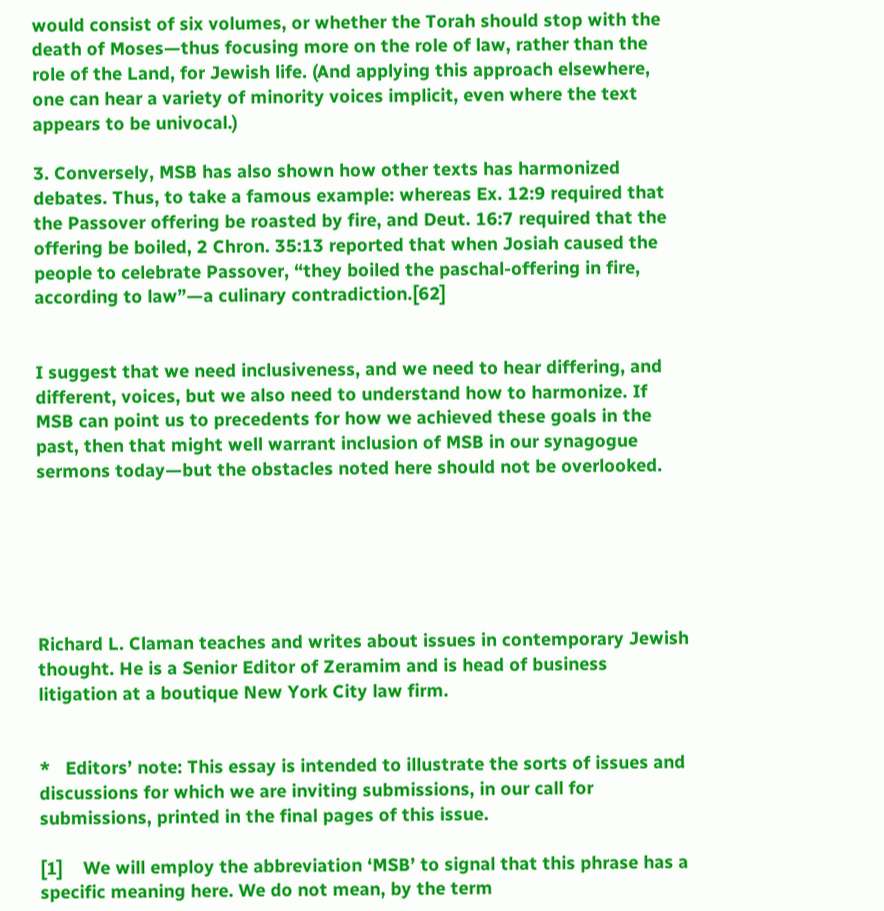would consist of six volumes, or whether the Torah should stop with the death of Moses—thus focusing more on the role of law, rather than the role of the Land, for Jewish life. (And applying this approach elsewhere, one can hear a variety of minority voices implicit, even where the text appears to be univocal.)

3. Conversely, MSB has also shown how other texts has harmonized debates. Thus, to take a famous example: whereas Ex. 12:9 required that the Passover offering be roasted by fire, and Deut. 16:7 required that the offering be boiled, 2 Chron. 35:13 reported that when Josiah caused the people to celebrate Passover, “they boiled the paschal-offering in fire, according to law”—a culinary contradiction.[62]


I suggest that we need inclusiveness, and we need to hear differing, and different, voices, but we also need to understand how to harmonize. If MSB can point us to precedents for how we achieved these goals in the past, then that might well warrant inclusion of MSB in our synagogue sermons today—but the obstacles noted here should not be overlooked.






Richard L. Claman teaches and writes about issues in contemporary Jewish thought. He is a Senior Editor of Zeramim and is head of business litigation at a boutique New York City law firm.


*   Editors’ note: This essay is intended to illustrate the sorts of issues and discussions for which we are inviting submissions, in our call for submissions, printed in the final pages of this issue.

[1]    We will employ the abbreviation ‘MSB’ to signal that this phrase has a specific meaning here. We do not mean, by the term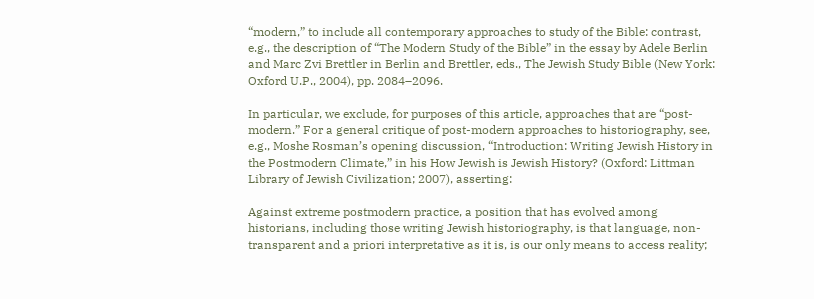“modern,” to include all contemporary approaches to study of the Bible: contrast, e.g., the description of “The Modern Study of the Bible” in the essay by Adele Berlin and Marc Zvi Brettler in Berlin and Brettler, eds., The Jewish Study Bible (New York: Oxford U.P., 2004), pp. 2084–2096.

In particular, we exclude, for purposes of this article, approaches that are “post-modern.” For a general critique of post-modern approaches to historiography, see, e.g., Moshe Rosman’s opening discussion, “Introduction: Writing Jewish History in the Postmodern Climate,” in his How Jewish is Jewish History? (Oxford: Littman Library of Jewish Civilization; 2007), asserting:

Against extreme postmodern practice, a position that has evolved among historians, including those writing Jewish historiography, is that language, non-transparent and a priori interpretative as it is, is our only means to access reality;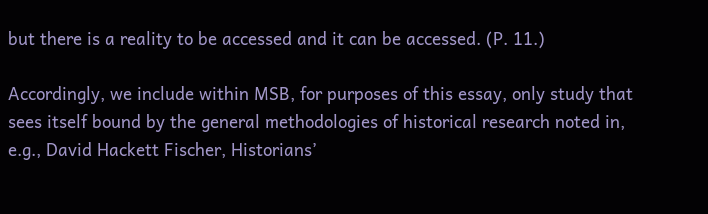but there is a reality to be accessed and it can be accessed. (P. 11.)

Accordingly, we include within MSB, for purposes of this essay, only study that sees itself bound by the general methodologies of historical research noted in, e.g., David Hackett Fischer, Historians’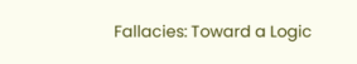Fallacies: Toward a Logic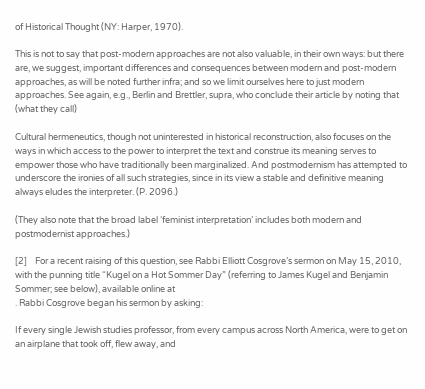of Historical Thought (NY: Harper, 1970).

This is not to say that post-modern approaches are not also valuable, in their own ways: but there are, we suggest, important differences and consequences between modern and post-modern approaches, as will be noted further infra; and so we limit ourselves here to just modern approaches. See again, e.g., Berlin and Brettler, supra, who conclude their article by noting that (what they call)

Cultural hermeneutics, though not uninterested in historical reconstruction, also focuses on the ways in which access to the power to interpret the text and construe its meaning serves to empower those who have traditionally been marginalized. And postmodernism has attempted to underscore the ironies of all such strategies, since in its view a stable and definitive meaning always eludes the interpreter. (P. 2096.)

(They also note that the broad label ‘feminist interpretation’ includes both modern and postmodernist approaches.)

[2]    For a recent raising of this question, see Rabbi Elliott Cosgrove’s sermon on May 15, 2010, with the punning title “Kugel on a Hot Sommer Day” (referring to James Kugel and Benjamin Sommer; see below), available online at
. Rabbi Cosgrove began his sermon by asking:

If every single Jewish studies professor, from every campus across North America, were to get on an airplane that took off, flew away, and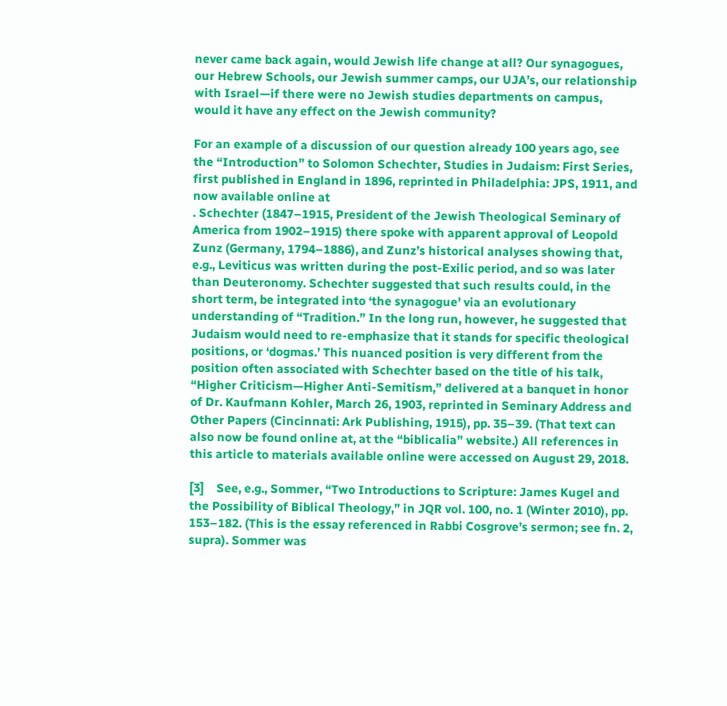never came back again, would Jewish life change at all? Our synagogues, our Hebrew Schools, our Jewish summer camps, our UJA’s, our relationship with Israel—if there were no Jewish studies departments on campus, would it have any effect on the Jewish community?

For an example of a discussion of our question already 100 years ago, see the “Introduction” to Solomon Schechter, Studies in Judaism: First Series, first published in England in 1896, reprinted in Philadelphia: JPS, 1911, and now available online at
. Schechter (1847–1915, President of the Jewish Theological Seminary of America from 1902–1915) there spoke with apparent approval of Leopold Zunz (Germany, 1794–1886), and Zunz’s historical analyses showing that, e.g., Leviticus was written during the post-Exilic period, and so was later than Deuteronomy. Schechter suggested that such results could, in the short term, be integrated into ‘the synagogue’ via an evolutionary understanding of “Tradition.” In the long run, however, he suggested that Judaism would need to re-emphasize that it stands for specific theological positions, or ‘dogmas.’ This nuanced position is very different from the position often associated with Schechter based on the title of his talk, “Higher Criticism—Higher Anti-Semitism,” delivered at a banquet in honor of Dr. Kaufmann Kohler, March 26, 1903, reprinted in Seminary Address and Other Papers (Cincinnati: Ark Publishing, 1915), pp. 35–39. (That text can also now be found online at, at the “biblicalia” website.) All references in this article to materials available online were accessed on August 29, 2018.

[3]    See, e.g., Sommer, “Two Introductions to Scripture: James Kugel and the Possibility of Biblical Theology,” in JQR vol. 100, no. 1 (Winter 2010), pp. 153–182. (This is the essay referenced in Rabbi Cosgrove’s sermon; see fn. 2, supra). Sommer was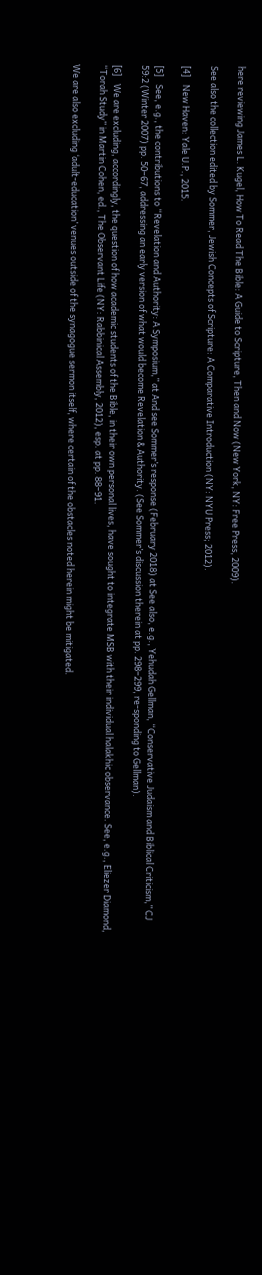here reviewing James L. Kugel, How To Read The Bible: A Guide to Scripture, Then and Now (New York, NY: Free Press, 2009).

See also the collection edited by Sommer, Jewish Concepts of Scripture: A Comparative Introduction (NY: NYU Press; 2012).

[4]    New Haven: Yale U.P., 2015.

[5]    See, e.g., the contributions to “Revelation and Authority: A Symposium,” at And see Sommer’s response (February 2018) at See also, e.g., Yehudah Gellman, “Conservative Judaism and Biblical Criticism,” CJ 59:2 (Winter 2007) pp. 50–67, addressing an early version of what would become Revelation & Authority. (See Sommer’s discussion therein at pp. 298–299, re-sponding to Gellman).

[6]    We are excluding, accordingly, the question of how academic students of the Bible, in their own personal lives, have sought to integrate MSB with their individual halakhic observance. See, e.g., Eliezer Diamond, “Torah Study” in Martin Cohen, ed., The Observant Life (NY: Rabbinical Assembly, 2012), esp. at pp. 88–91.

We are also excluding ‘adult-education’ venues outside of the synagogue sermon itself, where certain of the obstacles noted herein might be mitigated.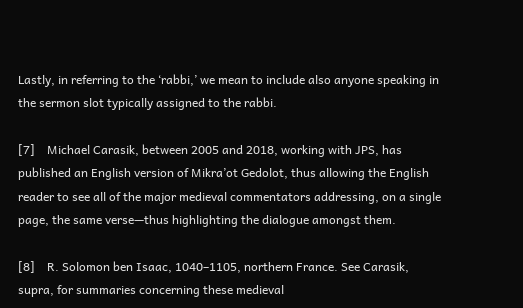Lastly, in referring to the ‘rabbi,’ we mean to include also anyone speaking in the sermon slot typically assigned to the rabbi.

[7]    Michael Carasik, between 2005 and 2018, working with JPS, has published an English version of Mikra’ot Gedolot, thus allowing the English reader to see all of the major medieval commentators addressing, on a single page, the same verse—thus highlighting the dialogue amongst them.

[8]    R. Solomon ben Isaac, 1040–1105, northern France. See Carasik, supra, for summaries concerning these medieval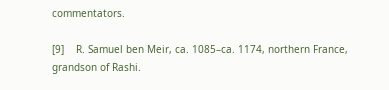commentators.

[9]    R. Samuel ben Meir, ca. 1085–ca. 1174, northern France, grandson of Rashi.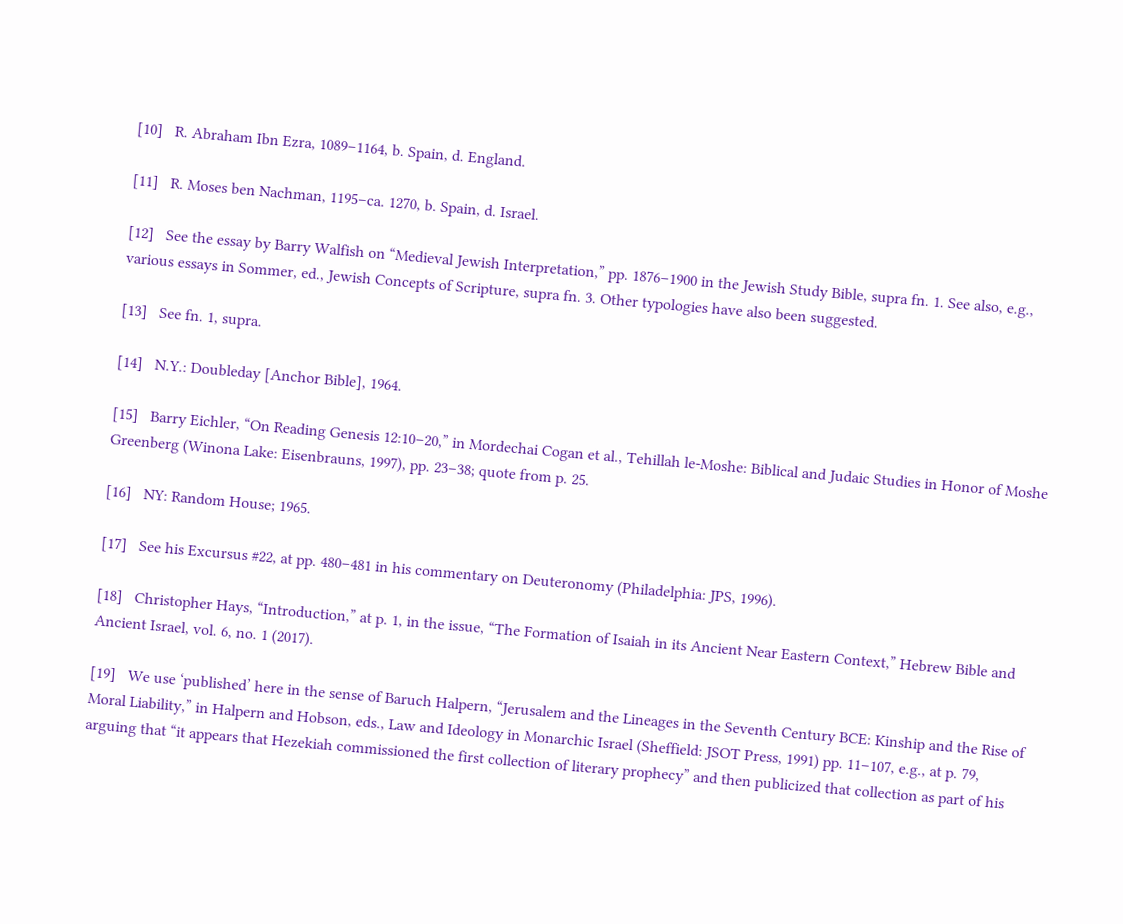[10]   R. Abraham Ibn Ezra, 1089–1164, b. Spain, d. England.

[11]   R. Moses ben Nachman, 1195–ca. 1270, b. Spain, d. Israel.

[12]   See the essay by Barry Walfish on “Medieval Jewish Interpretation,” pp. 1876–1900 in the Jewish Study Bible, supra fn. 1. See also, e.g., various essays in Sommer, ed., Jewish Concepts of Scripture, supra fn. 3. Other typologies have also been suggested.

[13]   See fn. 1, supra.

[14]   N.Y.: Doubleday [Anchor Bible], 1964.

[15]   Barry Eichler, “On Reading Genesis 12:10–20,” in Mordechai Cogan et al., Tehillah le-Moshe: Biblical and Judaic Studies in Honor of Moshe Greenberg (Winona Lake: Eisenbrauns, 1997), pp. 23–38; quote from p. 25.

[16]   NY: Random House; 1965.

[17]   See his Excursus #22, at pp. 480–481 in his commentary on Deuteronomy (Philadelphia: JPS, 1996).

[18]   Christopher Hays, “Introduction,” at p. 1, in the issue, “The Formation of Isaiah in its Ancient Near Eastern Context,” Hebrew Bible and Ancient Israel, vol. 6, no. 1 (2017).

[19]   We use ‘published’ here in the sense of Baruch Halpern, “Jerusalem and the Lineages in the Seventh Century BCE: Kinship and the Rise of Moral Liability,” in Halpern and Hobson, eds., Law and Ideology in Monarchic Israel (Sheffield: JSOT Press, 1991) pp. 11–107, e.g., at p. 79, arguing that “it appears that Hezekiah commissioned the first collection of literary prophecy” and then publicized that collection as part of his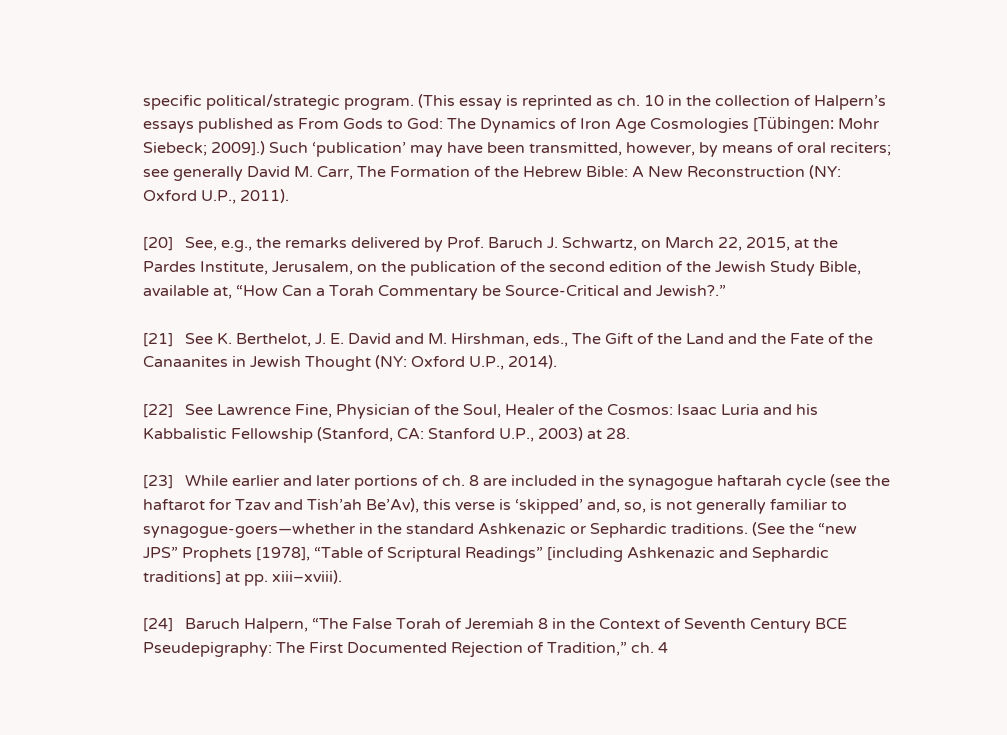specific political/strategic program. (This essay is reprinted as ch. 10 in the collection of Halpern’s essays published as From Gods to God: The Dynamics of Iron Age Cosmologies [Tübingen: Mohr Siebeck; 2009].) Such ‘publication’ may have been transmitted, however, by means of oral reciters; see generally David M. Carr, The Formation of the Hebrew Bible: A New Reconstruction (NY: Oxford U.P., 2011).

[20]   See, e.g., the remarks delivered by Prof. Baruch J. Schwartz, on March 22, 2015, at the Pardes Institute, Jerusalem, on the publication of the second edition of the Jewish Study Bible, available at, “How Can a Torah Commentary be Source-Critical and Jewish?.”

[21]   See K. Berthelot, J. E. David and M. Hirshman, eds., The Gift of the Land and the Fate of the Canaanites in Jewish Thought (NY: Oxford U.P., 2014).

[22]   See Lawrence Fine, Physician of the Soul, Healer of the Cosmos: Isaac Luria and his Kabbalistic Fellowship (Stanford, CA: Stanford U.P., 2003) at 28.

[23]   While earlier and later portions of ch. 8 are included in the synagogue haftarah cycle (see the haftarot for Tzav and Tish’ah Be’Av), this verse is ‘skipped’ and, so, is not generally familiar to synagogue-goers—whether in the standard Ashkenazic or Sephardic traditions. (See the “new JPS” Prophets [1978], “Table of Scriptural Readings” [including Ashkenazic and Sephardic traditions] at pp. xiii–xviii).

[24]   Baruch Halpern, “The False Torah of Jeremiah 8 in the Context of Seventh Century BCE Pseudepigraphy: The First Documented Rejection of Tradition,” ch. 4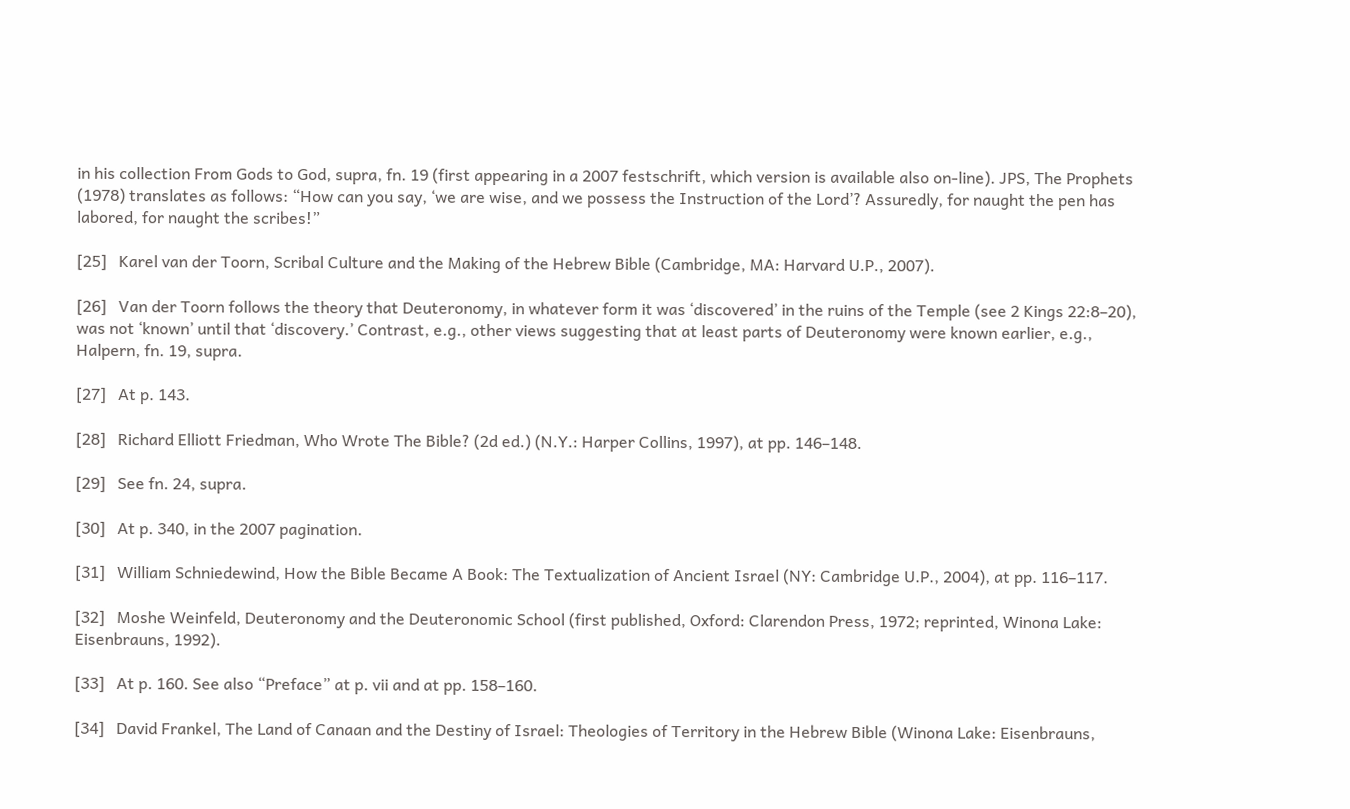in his collection From Gods to God, supra, fn. 19 (first appearing in a 2007 festschrift, which version is available also on-line). JPS, The Prophets (1978) translates as follows: “How can you say, ‘we are wise, and we possess the Instruction of the Lord’? Assuredly, for naught the pen has labored, for naught the scribes!”

[25]   Karel van der Toorn, Scribal Culture and the Making of the Hebrew Bible (Cambridge, MA: Harvard U.P., 2007).

[26]   Van der Toorn follows the theory that Deuteronomy, in whatever form it was ‘discovered’ in the ruins of the Temple (see 2 Kings 22:8–20), was not ‘known’ until that ‘discovery.’ Contrast, e.g., other views suggesting that at least parts of Deuteronomy were known earlier, e.g., Halpern, fn. 19, supra.

[27]   At p. 143.

[28]   Richard Elliott Friedman, Who Wrote The Bible? (2d ed.) (N.Y.: Harper Collins, 1997), at pp. 146–148.

[29]   See fn. 24, supra.

[30]   At p. 340, in the 2007 pagination.

[31]   William Schniedewind, How the Bible Became A Book: The Textualization of Ancient Israel (NY: Cambridge U.P., 2004), at pp. 116–117.

[32]   Moshe Weinfeld, Deuteronomy and the Deuteronomic School (first published, Oxford: Clarendon Press, 1972; reprinted, Winona Lake: Eisenbrauns, 1992).

[33]   At p. 160. See also “Preface” at p. vii and at pp. 158–160.

[34]   David Frankel, The Land of Canaan and the Destiny of Israel: Theologies of Territory in the Hebrew Bible (Winona Lake: Eisenbrauns,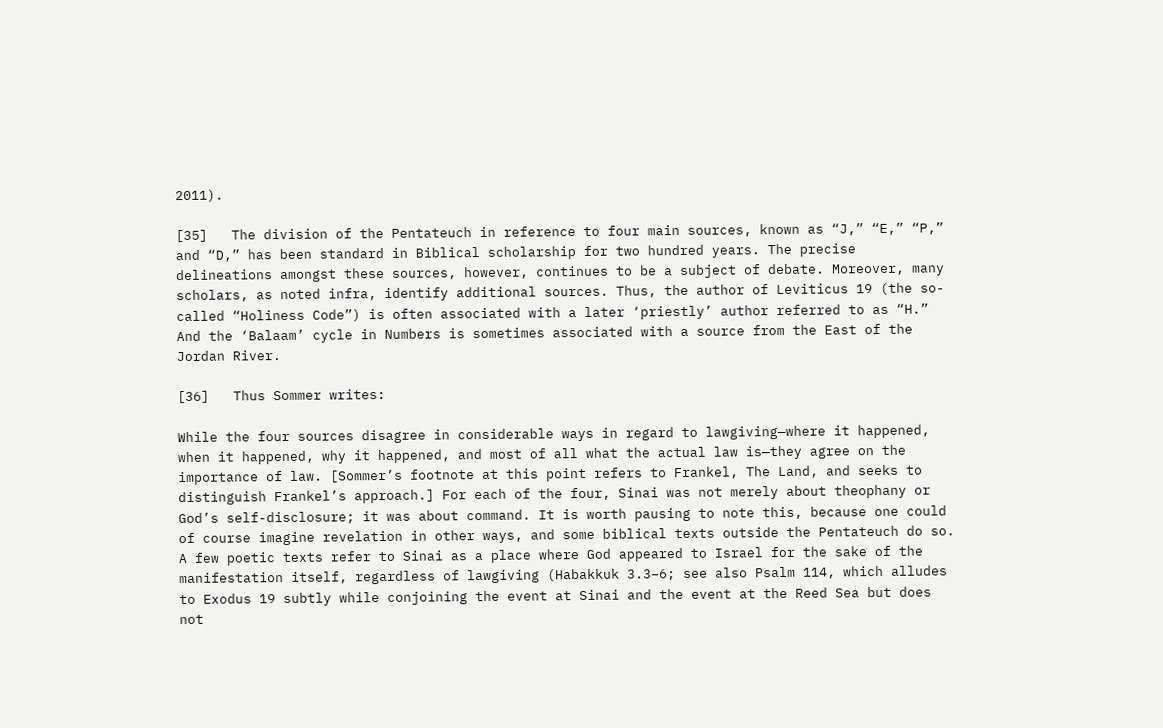2011).

[35]   The division of the Pentateuch in reference to four main sources, known as “J,” “E,” “P,” and “D,” has been standard in Biblical scholarship for two hundred years. The precise delineations amongst these sources, however, continues to be a subject of debate. Moreover, many scholars, as noted infra, identify additional sources. Thus, the author of Leviticus 19 (the so-called “Holiness Code”) is often associated with a later ‘priestly’ author referred to as “H.” And the ‘Balaam’ cycle in Numbers is sometimes associated with a source from the East of the Jordan River.

[36]   Thus Sommer writes:

While the four sources disagree in considerable ways in regard to lawgiving—where it happened, when it happened, why it happened, and most of all what the actual law is—they agree on the importance of law. [Sommer’s footnote at this point refers to Frankel, The Land, and seeks to distinguish Frankel’s approach.] For each of the four, Sinai was not merely about theophany or God’s self-disclosure; it was about command. It is worth pausing to note this, because one could of course imagine revelation in other ways, and some biblical texts outside the Pentateuch do so. A few poetic texts refer to Sinai as a place where God appeared to Israel for the sake of the manifestation itself, regardless of lawgiving (Habakkuk 3.3–6; see also Psalm 114, which alludes to Exodus 19 subtly while conjoining the event at Sinai and the event at the Reed Sea but does not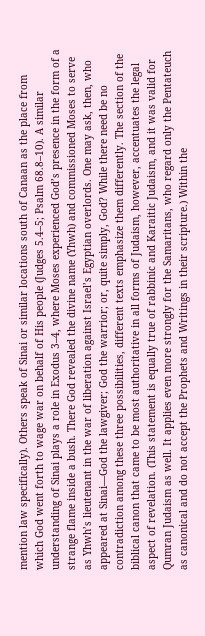mention law specifically). Others speak of Sinai or similar locations south of Canaan as the place from which God went forth to wage war on behalf of His people (Judges 5.4–5; Psalm 68.8–10). A similar understanding of Sinai plays a role in Exodus 3–4, where Moses experienced God’s presence in the form of a strange flame inside a bush. There God revealed the divine name (Yhwh) and commissioned Moses to serve as Yhwh’s lieutenant in the war of liberation against Israel’s Egyptian overlords. One may ask, then, who appeared at Sinai—God the lawgiver; God the warrior; or, quite simply, God? While there need be no contradiction among these three possibilities, different texts emphasize them differently. The section of the biblical canon that came to be most authoritative in all forms of Judaism, however, accentuates the legal aspect of revelation. (This statement is equally true of rabbinic and Karaitic Judaism, and it was valid for Qumran Judaism as well. It applies even more strongly for the Samaritans, who regard only the Pentateuch as canonical and do not accept the Prophets and Writings in their scripture.) Within the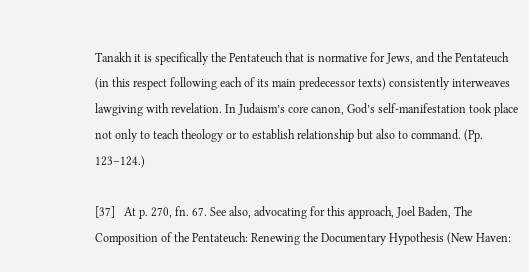Tanakh it is specifically the Pentateuch that is normative for Jews, and the Pentateuch (in this respect following each of its main predecessor texts) consistently interweaves lawgiving with revelation. In Judaism’s core canon, God’s self-manifestation took place not only to teach theology or to establish relationship but also to command. (Pp. 123–124.)

[37]   At p. 270, fn. 67. See also, advocating for this approach, Joel Baden, The Composition of the Pentateuch: Renewing the Documentary Hypothesis (New Haven: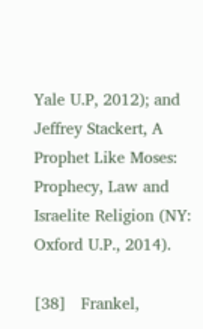Yale U.P, 2012); and Jeffrey Stackert, A Prophet Like Moses: Prophecy, Law and Israelite Religion (NY: Oxford U.P., 2014).

[38]   Frankel,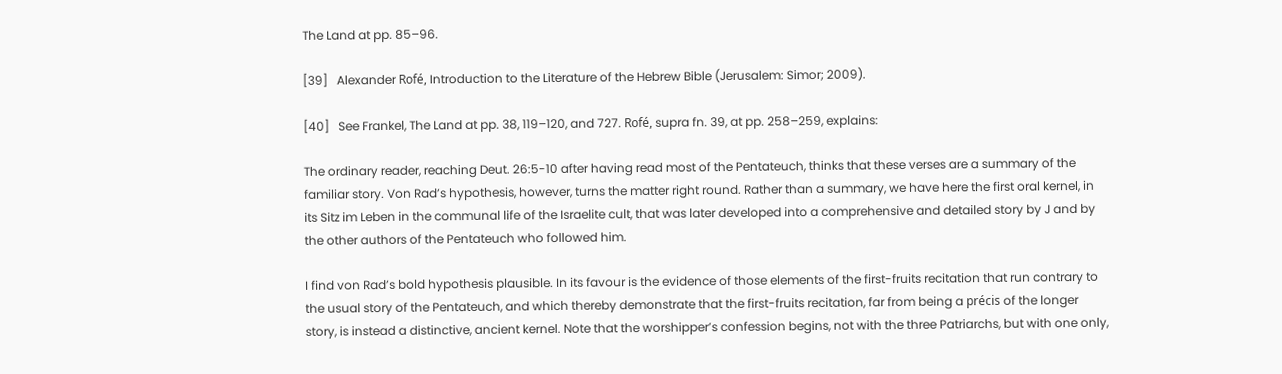The Land at pp. 85–96.

[39]   Alexander Rofé, Introduction to the Literature of the Hebrew Bible (Jerusalem: Simor; 2009).

[40]   See Frankel, The Land at pp. 38, 119–120, and 727. Rofé, supra fn. 39, at pp. 258–259, explains:

The ordinary reader, reaching Deut. 26:5-10 after having read most of the Pentateuch, thinks that these verses are a summary of the familiar story. Von Rad’s hypothesis, however, turns the matter right round. Rather than a summary, we have here the first oral kernel, in its Sitz im Leben in the communal life of the Israelite cult, that was later developed into a comprehensive and detailed story by J and by the other authors of the Pentateuch who followed him.

I find von Rad’s bold hypothesis plausible. In its favour is the evidence of those elements of the first-fruits recitation that run contrary to the usual story of the Pentateuch, and which thereby demonstrate that the first-fruits recitation, far from being a précis of the longer story, is instead a distinctive, ancient kernel. Note that the worshipper’s confession begins, not with the three Patriarchs, but with one only,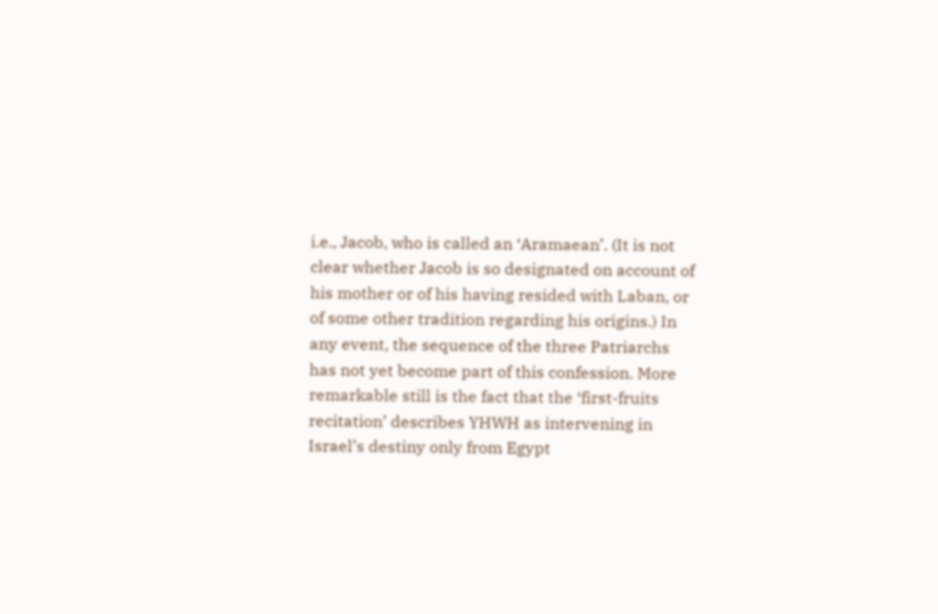i.e., Jacob, who is called an ‘Aramaean’. (It is not clear whether Jacob is so designated on account of his mother or of his having resided with Laban, or of some other tradition regarding his origins.) In any event, the sequence of the three Patriarchs has not yet become part of this confession. More remarkable still is the fact that the ‘first-fruits recitation’ describes YHWH as intervening in Israel’s destiny only from Egypt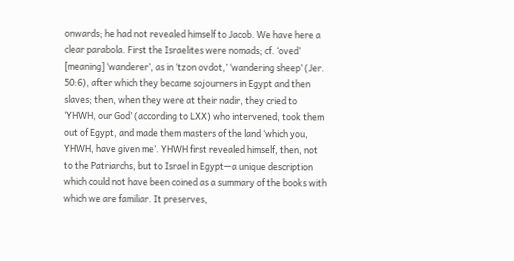onwards; he had not revealed himself to Jacob. We have here a clear parabola. First the Israelites were nomads; cf. ‘oved’ [meaning] ‘wanderer’, as in ‘tzon ovdot,’ ‘wandering sheep’ (Jer. 50:6), after which they became sojourners in Egypt and then slaves; then, when they were at their nadir, they cried to ‘YHWH, our God’ (according to LXX) who intervened, took them out of Egypt, and made them masters of the land ‘which you, YHWH, have given me’. YHWH first revealed himself, then, not to the Patriarchs, but to Israel in Egypt—a unique description which could not have been coined as a summary of the books with which we are familiar. It preserves,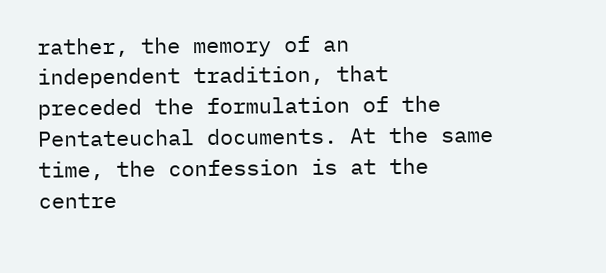rather, the memory of an independent tradition, that preceded the formulation of the Pentateuchal documents. At the same time, the confession is at the centre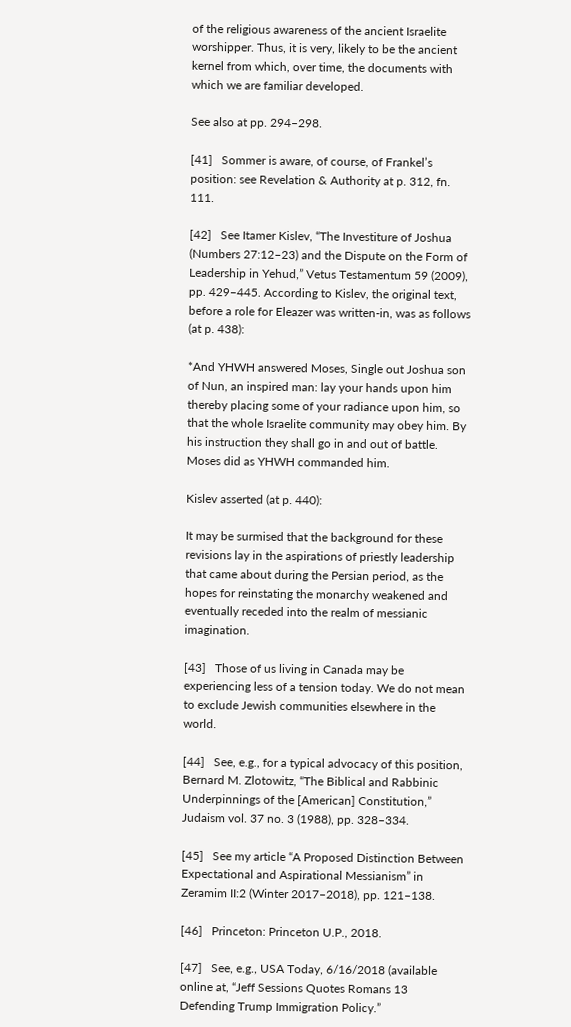of the religious awareness of the ancient Israelite worshipper. Thus, it is very, likely to be the ancient kernel from which, over time, the documents with which we are familiar developed.

See also at pp. 294–298.

[41]   Sommer is aware, of course, of Frankel’s position: see Revelation & Authority at p. 312, fn. 111.

[42]   See Itamer Kislev, “The Investiture of Joshua (Numbers 27:12–23) and the Dispute on the Form of Leadership in Yehud,” Vetus Testamentum 59 (2009), pp. 429–445. According to Kislev, the original text, before a role for Eleazer was written-in, was as follows (at p. 438):

*And YHWH answered Moses, Single out Joshua son of Nun, an inspired man: lay your hands upon him thereby placing some of your radiance upon him, so that the whole Israelite community may obey him. By his instruction they shall go in and out of battle. Moses did as YHWH commanded him.

Kislev asserted (at p. 440):

It may be surmised that the background for these revisions lay in the aspirations of priestly leadership that came about during the Persian period, as the hopes for reinstating the monarchy weakened and eventually receded into the realm of messianic imagination.

[43]   Those of us living in Canada may be experiencing less of a tension today. We do not mean to exclude Jewish communities elsewhere in the world.

[44]   See, e.g., for a typical advocacy of this position, Bernard M. Zlotowitz, “The Biblical and Rabbinic Underpinnings of the [American] Constitution,” Judaism vol. 37 no. 3 (1988), pp. 328–334.

[45]   See my article “A Proposed Distinction Between Expectational and Aspirational Messianism” in Zeramim II:2 (Winter 2017–2018), pp. 121–138.

[46]   Princeton: Princeton U.P., 2018.

[47]   See, e.g., USA Today, 6/16/2018 (available online at, “Jeff Sessions Quotes Romans 13 Defending Trump Immigration Policy.”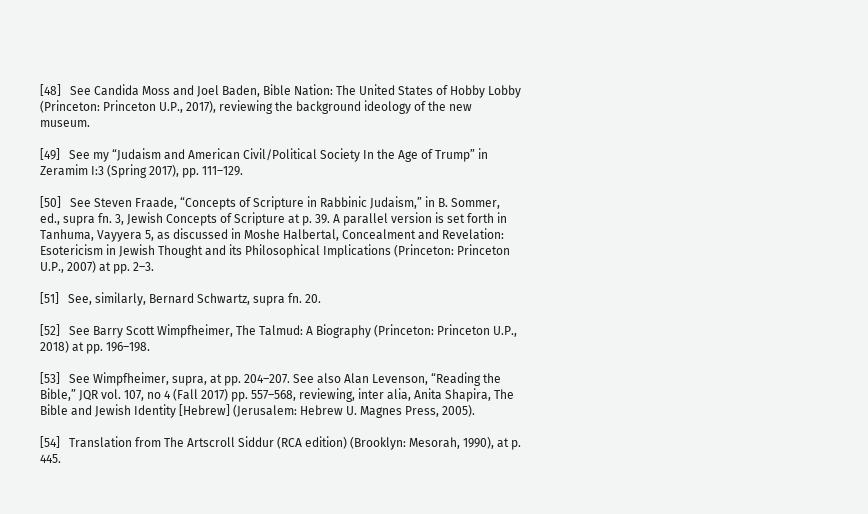[48]   See Candida Moss and Joel Baden, Bible Nation: The United States of Hobby Lobby (Princeton: Princeton U.P., 2017), reviewing the background ideology of the new museum.

[49]   See my “Judaism and American Civil/Political Society In the Age of Trump” in Zeramim I:3 (Spring 2017), pp. 111–129.

[50]   See Steven Fraade, “Concepts of Scripture in Rabbinic Judaism,” in B. Sommer, ed., supra fn. 3, Jewish Concepts of Scripture at p. 39. A parallel version is set forth in Tanhuma, Vayyera 5, as discussed in Moshe Halbertal, Concealment and Revelation: Esotericism in Jewish Thought and its Philosophical Implications (Princeton: Princeton U.P., 2007) at pp. 2–3.

[51]   See, similarly, Bernard Schwartz, supra fn. 20.

[52]   See Barry Scott Wimpfheimer, The Talmud: A Biography (Princeton: Princeton U.P., 2018) at pp. 196–198.

[53]   See Wimpfheimer, supra, at pp. 204–207. See also Alan Levenson, “Reading the Bible,” JQR vol. 107, no 4 (Fall 2017) pp. 557–568, reviewing, inter alia, Anita Shapira, The Bible and Jewish Identity [Hebrew] (Jerusalem: Hebrew U. Magnes Press, 2005).

[54]   Translation from The Artscroll Siddur (RCA edition) (Brooklyn: Mesorah, 1990), at p. 445.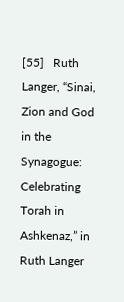[55]   Ruth Langer, “Sinai, Zion and God in the Synagogue: Celebrating Torah in Ashkenaz,” in Ruth Langer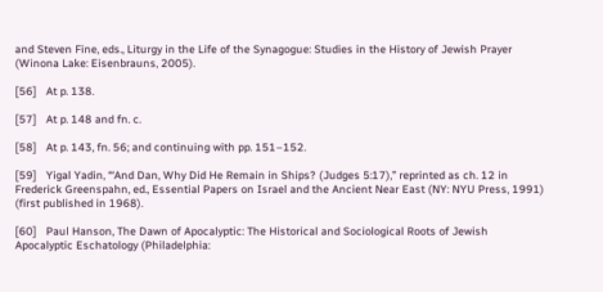and Steven Fine, eds., Liturgy in the Life of the Synagogue: Studies in the History of Jewish Prayer (Winona Lake: Eisenbrauns, 2005).

[56]   At p. 138.

[57]   At p. 148 and fn. c.

[58]   At p. 143, fn. 56; and continuing with pp. 151–152.

[59]   Yigal Yadin, “‘And Dan, Why Did He Remain in Ships? (Judges 5:17),” reprinted as ch. 12 in Frederick Greenspahn, ed., Essential Papers on Israel and the Ancient Near East (NY: NYU Press, 1991) (first published in 1968).

[60]   Paul Hanson, The Dawn of Apocalyptic: The Historical and Sociological Roots of Jewish Apocalyptic Eschatology (Philadelphia: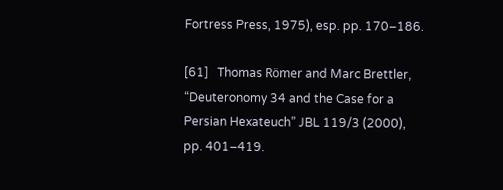Fortress Press, 1975), esp. pp. 170–186.

[61]   Thomas Römer and Marc Brettler, “Deuteronomy 34 and the Case for a Persian Hexateuch” JBL 119/3 (2000), pp. 401–419.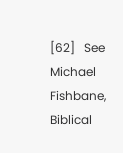[62]   See Michael Fishbane, Biblical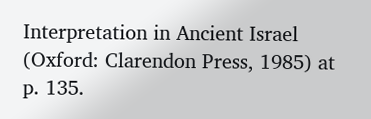Interpretation in Ancient Israel (Oxford: Clarendon Press, 1985) at p. 135.